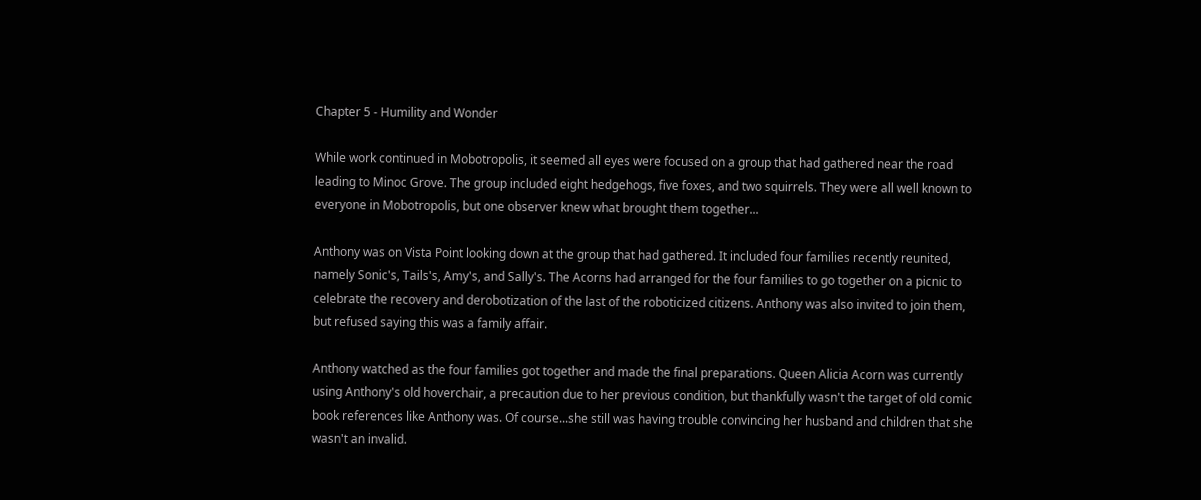Chapter 5 - Humility and Wonder

While work continued in Mobotropolis, it seemed all eyes were focused on a group that had gathered near the road leading to Minoc Grove. The group included eight hedgehogs, five foxes, and two squirrels. They were all well known to everyone in Mobotropolis, but one observer knew what brought them together...

Anthony was on Vista Point looking down at the group that had gathered. It included four families recently reunited, namely Sonic's, Tails's, Amy's, and Sally's. The Acorns had arranged for the four families to go together on a picnic to celebrate the recovery and derobotization of the last of the roboticized citizens. Anthony was also invited to join them, but refused saying this was a family affair.

Anthony watched as the four families got together and made the final preparations. Queen Alicia Acorn was currently using Anthony's old hoverchair, a precaution due to her previous condition, but thankfully wasn't the target of old comic book references like Anthony was. Of course...she still was having trouble convincing her husband and children that she wasn't an invalid.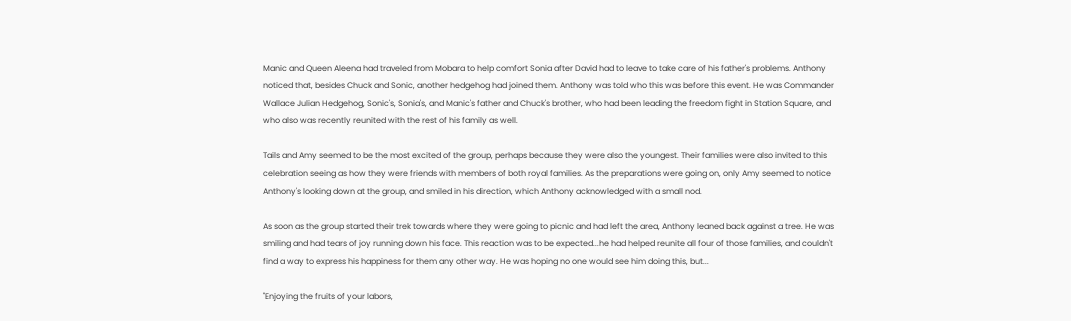Manic and Queen Aleena had traveled from Mobara to help comfort Sonia after David had to leave to take care of his father's problems. Anthony noticed that, besides Chuck and Sonic, another hedgehog had joined them. Anthony was told who this was before this event. He was Commander Wallace Julian Hedgehog, Sonic's, Sonia's, and Manic's father and Chuck's brother, who had been leading the freedom fight in Station Square, and who also was recently reunited with the rest of his family as well.

Tails and Amy seemed to be the most excited of the group, perhaps because they were also the youngest. Their families were also invited to this celebration seeing as how they were friends with members of both royal families. As the preparations were going on, only Amy seemed to notice Anthony's looking down at the group, and smiled in his direction, which Anthony acknowledged with a small nod.

As soon as the group started their trek towards where they were going to picnic and had left the area, Anthony leaned back against a tree. He was smiling and had tears of joy running down his face. This reaction was to be expected...he had helped reunite all four of those families, and couldn't find a way to express his happiness for them any other way. He was hoping no one would see him doing this, but...

"Enjoying the fruits of your labors,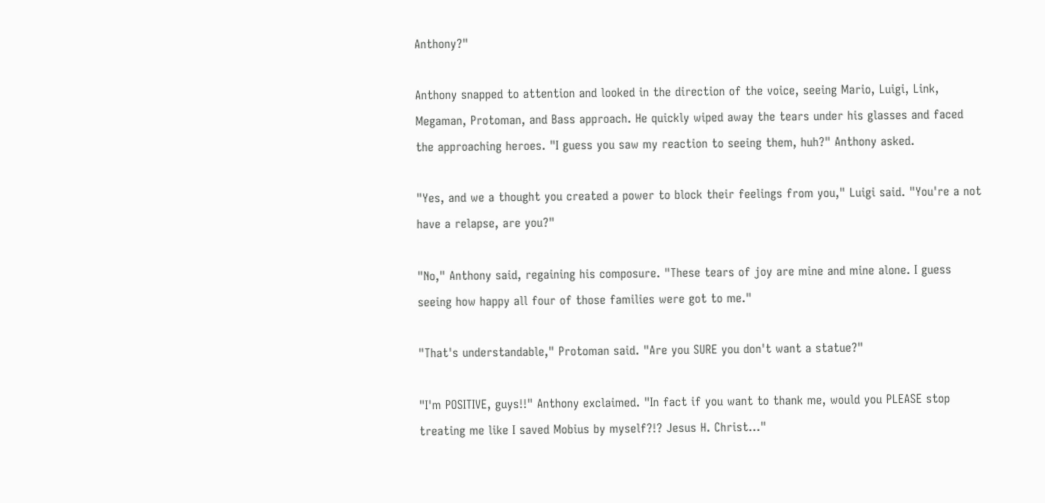Anthony?"

Anthony snapped to attention and looked in the direction of the voice, seeing Mario, Luigi, Link, Megaman, Protoman, and Bass approach. He quickly wiped away the tears under his glasses and faced the approaching heroes. "I guess you saw my reaction to seeing them, huh?" Anthony asked.

"Yes, and we a thought you created a power to block their feelings from you," Luigi said. "You're a not have a relapse, are you?"

"No," Anthony said, regaining his composure. "These tears of joy are mine and mine alone. I guess seeing how happy all four of those families were got to me."

"That's understandable," Protoman said. "Are you SURE you don't want a statue?"

"I'm POSITIVE, guys!!" Anthony exclaimed. "In fact if you want to thank me, would you PLEASE stop treating me like I saved Mobius by myself?!? Jesus H. Christ..."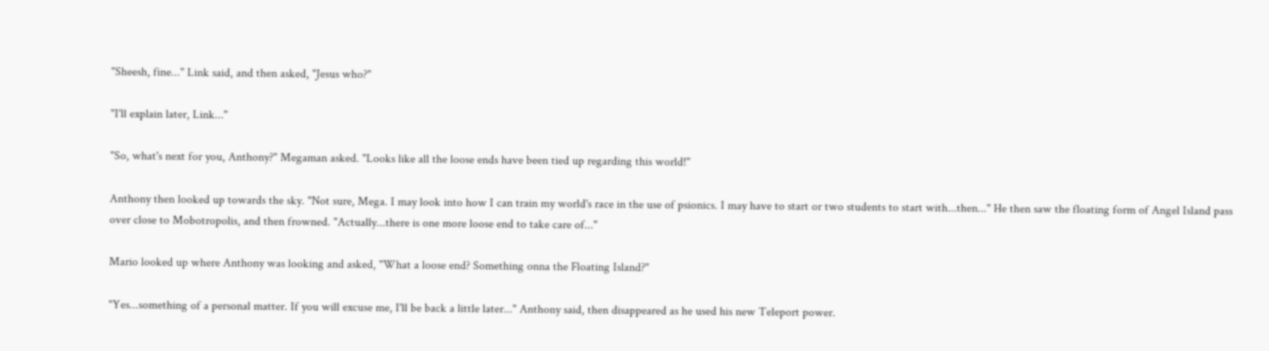"Sheesh, fine..." Link said, and then asked, "Jesus who?"

"I'll explain later, Link..."

"So, what's next for you, Anthony?" Megaman asked. "Looks like all the loose ends have been tied up regarding this world!"

Anthony then looked up towards the sky. "Not sure, Mega. I may look into how I can train my world's race in the use of psionics. I may have to start or two students to start with...then..." He then saw the floating form of Angel Island pass over close to Mobotropolis, and then frowned. "Actually...there is one more loose end to take care of..."

Mario looked up where Anthony was looking and asked, "What a loose end? Something onna the Floating Island?"

"Yes...something of a personal matter. If you will excuse me, I'll be back a little later..." Anthony said, then disappeared as he used his new Teleport power.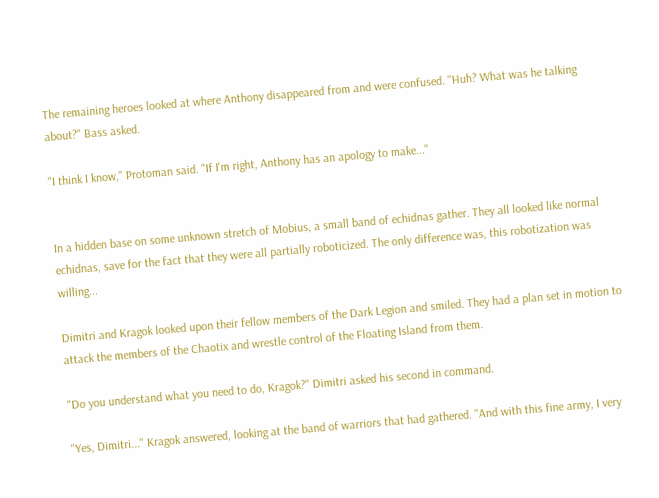The remaining heroes looked at where Anthony disappeared from and were confused. "Huh? What was he talking about?" Bass asked.

"I think I know," Protoman said. "If I'm right, Anthony has an apology to make..."


In a hidden base on some unknown stretch of Mobius, a small band of echidnas gather. They all looked like normal echidnas, save for the fact that they were all partially roboticized. The only difference was, this robotization was willing...

Dimitri and Kragok looked upon their fellow members of the Dark Legion and smiled. They had a plan set in motion to attack the members of the Chaotix and wrestle control of the Floating Island from them.

"Do you understand what you need to do, Kragok?" Dimitri asked his second in command.

"Yes, Dimitri..." Kragok answered, looking at the band of warriors that had gathered. "And with this fine army, I very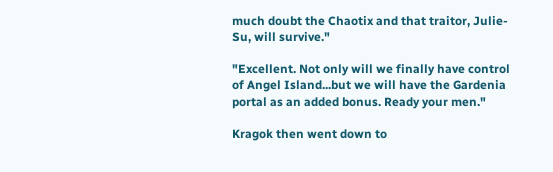much doubt the Chaotix and that traitor, Julie-Su, will survive."

"Excellent. Not only will we finally have control of Angel Island...but we will have the Gardenia portal as an added bonus. Ready your men."

Kragok then went down to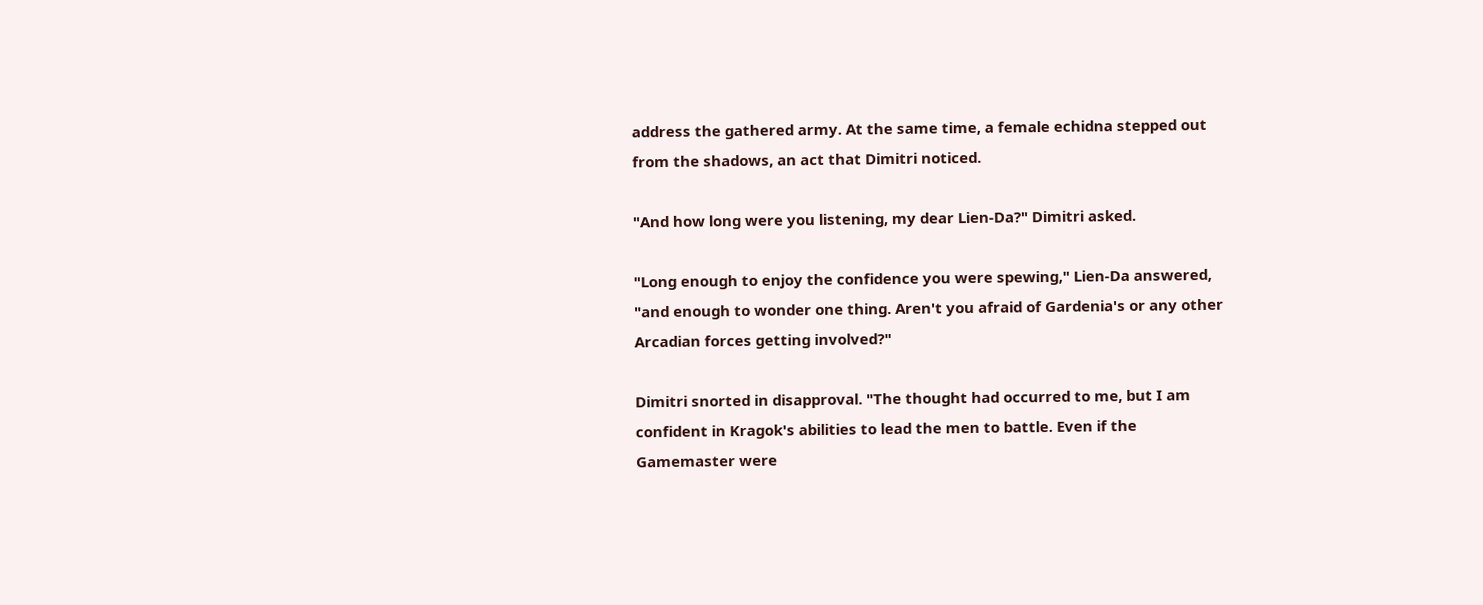address the gathered army. At the same time, a female echidna stepped out from the shadows, an act that Dimitri noticed.

"And how long were you listening, my dear Lien-Da?" Dimitri asked.

"Long enough to enjoy the confidence you were spewing," Lien-Da answered, "and enough to wonder one thing. Aren't you afraid of Gardenia's or any other Arcadian forces getting involved?"

Dimitri snorted in disapproval. "The thought had occurred to me, but I am confident in Kragok's abilities to lead the men to battle. Even if the Gamemaster were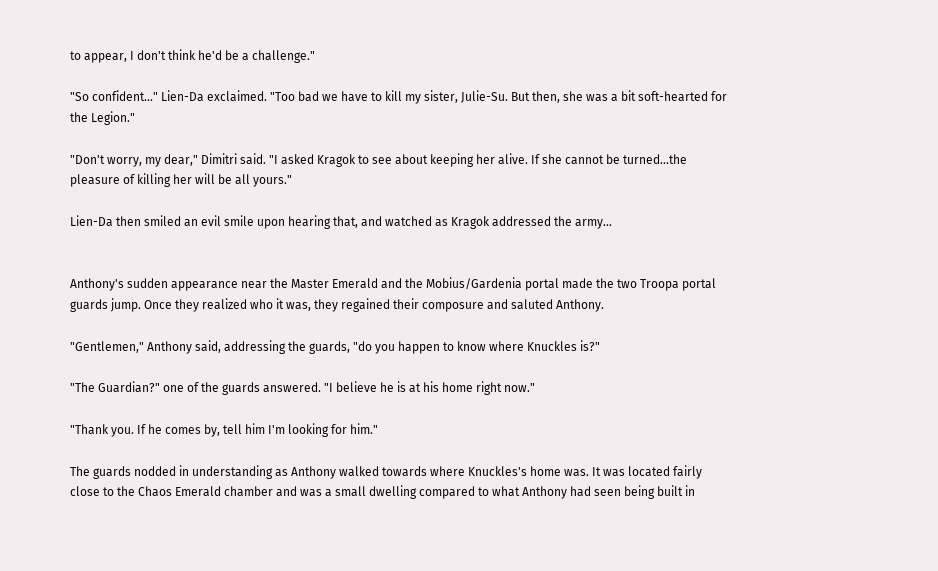to appear, I don't think he'd be a challenge."

"So confident..." Lien-Da exclaimed. "Too bad we have to kill my sister, Julie-Su. But then, she was a bit soft-hearted for the Legion."

"Don't worry, my dear," Dimitri said. "I asked Kragok to see about keeping her alive. If she cannot be turned...the pleasure of killing her will be all yours."

Lien-Da then smiled an evil smile upon hearing that, and watched as Kragok addressed the army...


Anthony's sudden appearance near the Master Emerald and the Mobius/Gardenia portal made the two Troopa portal guards jump. Once they realized who it was, they regained their composure and saluted Anthony.

"Gentlemen," Anthony said, addressing the guards, "do you happen to know where Knuckles is?"

"The Guardian?" one of the guards answered. "I believe he is at his home right now."

"Thank you. If he comes by, tell him I'm looking for him."

The guards nodded in understanding as Anthony walked towards where Knuckles's home was. It was located fairly close to the Chaos Emerald chamber and was a small dwelling compared to what Anthony had seen being built in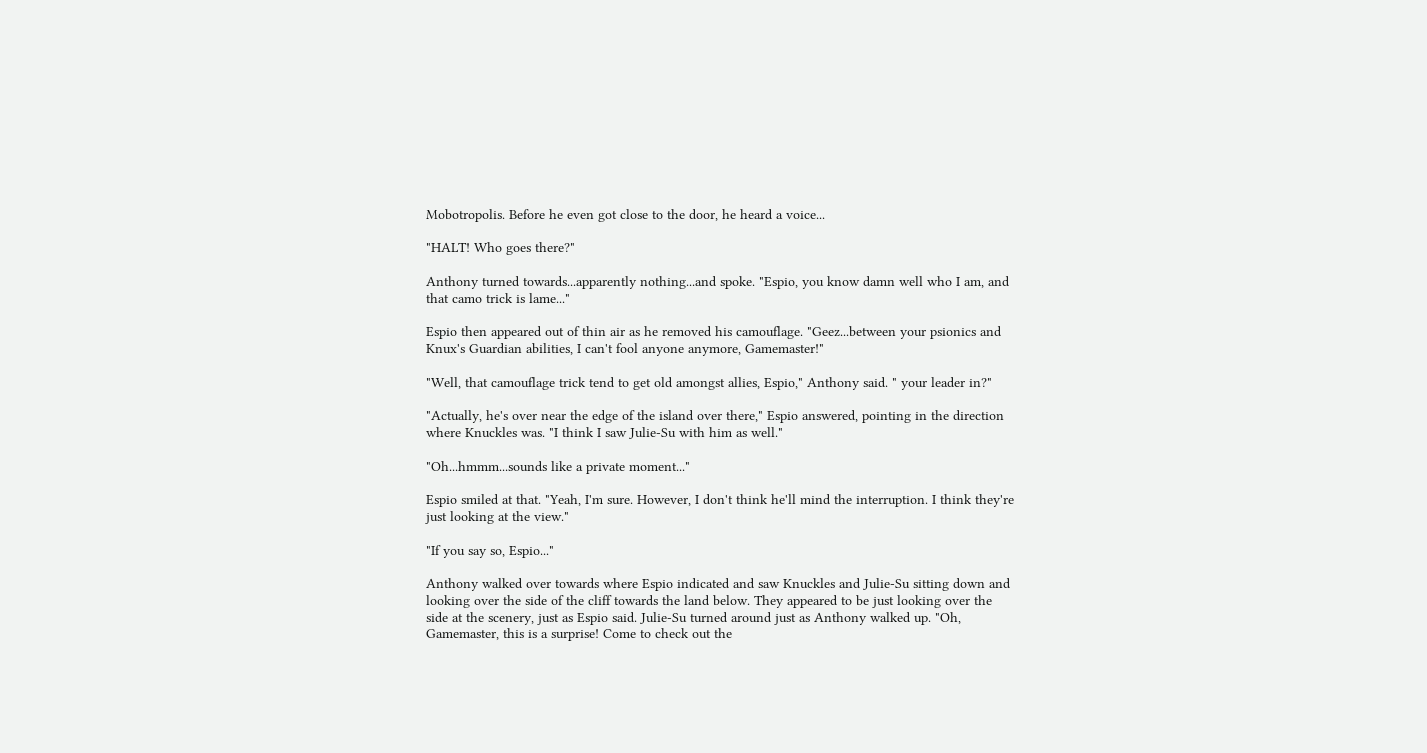Mobotropolis. Before he even got close to the door, he heard a voice...

"HALT! Who goes there?"

Anthony turned towards...apparently nothing...and spoke. "Espio, you know damn well who I am, and that camo trick is lame..."

Espio then appeared out of thin air as he removed his camouflage. "Geez...between your psionics and Knux's Guardian abilities, I can't fool anyone anymore, Gamemaster!"

"Well, that camouflage trick tend to get old amongst allies, Espio," Anthony said. " your leader in?"

"Actually, he's over near the edge of the island over there," Espio answered, pointing in the direction where Knuckles was. "I think I saw Julie-Su with him as well."

"Oh...hmmm...sounds like a private moment..."

Espio smiled at that. "Yeah, I'm sure. However, I don't think he'll mind the interruption. I think they're just looking at the view."

"If you say so, Espio..."

Anthony walked over towards where Espio indicated and saw Knuckles and Julie-Su sitting down and looking over the side of the cliff towards the land below. They appeared to be just looking over the side at the scenery, just as Espio said. Julie-Su turned around just as Anthony walked up. "Oh, Gamemaster, this is a surprise! Come to check out the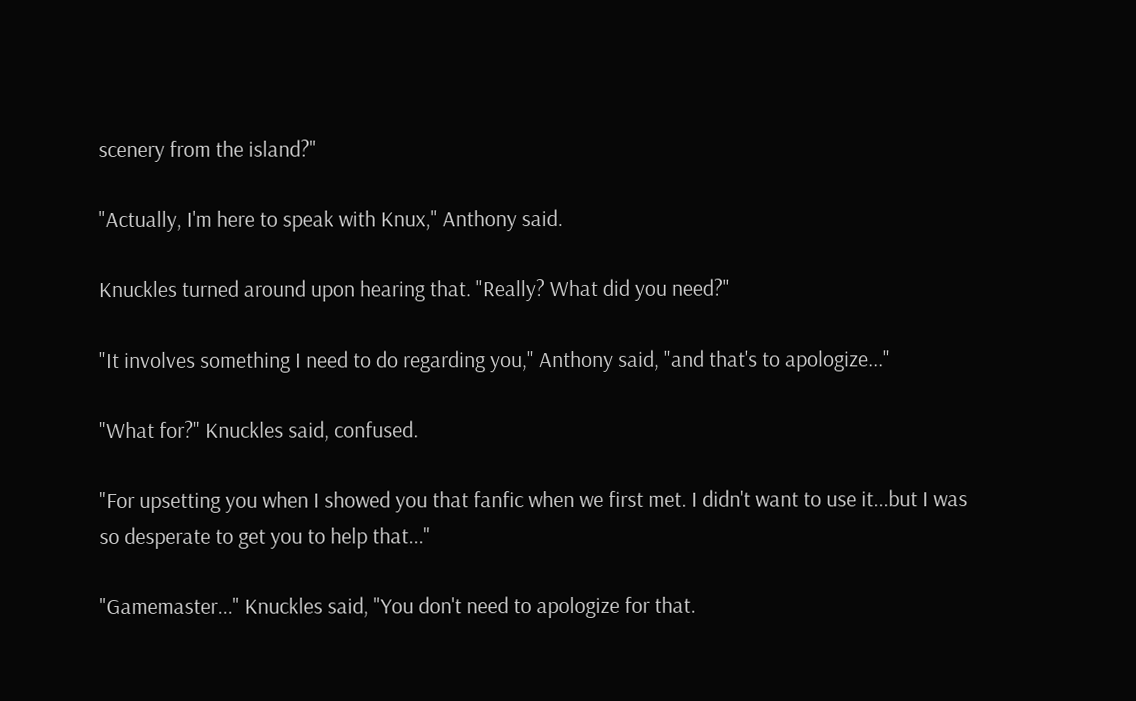scenery from the island?"

"Actually, I'm here to speak with Knux," Anthony said.

Knuckles turned around upon hearing that. "Really? What did you need?"

"It involves something I need to do regarding you," Anthony said, "and that's to apologize..."

"What for?" Knuckles said, confused.

"For upsetting you when I showed you that fanfic when we first met. I didn't want to use it...but I was so desperate to get you to help that..."

"Gamemaster..." Knuckles said, "You don't need to apologize for that.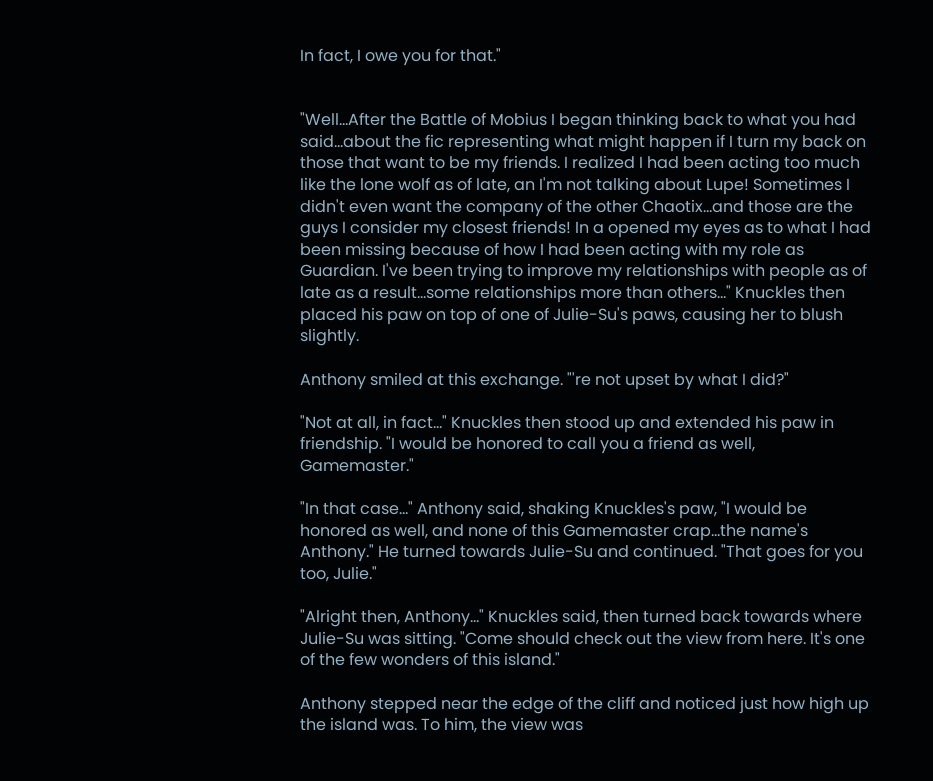In fact, I owe you for that."


"Well...After the Battle of Mobius I began thinking back to what you had said...about the fic representing what might happen if I turn my back on those that want to be my friends. I realized I had been acting too much like the lone wolf as of late, an I'm not talking about Lupe! Sometimes I didn't even want the company of the other Chaotix...and those are the guys I consider my closest friends! In a opened my eyes as to what I had been missing because of how I had been acting with my role as Guardian. I've been trying to improve my relationships with people as of late as a result...some relationships more than others..." Knuckles then placed his paw on top of one of Julie-Su's paws, causing her to blush slightly.

Anthony smiled at this exchange. "'re not upset by what I did?"

"Not at all, in fact..." Knuckles then stood up and extended his paw in friendship. "I would be honored to call you a friend as well, Gamemaster."

"In that case..." Anthony said, shaking Knuckles's paw, "I would be honored as well, and none of this Gamemaster crap...the name's Anthony." He turned towards Julie-Su and continued. "That goes for you too, Julie."

"Alright then, Anthony..." Knuckles said, then turned back towards where Julie-Su was sitting. "Come should check out the view from here. It's one of the few wonders of this island."

Anthony stepped near the edge of the cliff and noticed just how high up the island was. To him, the view was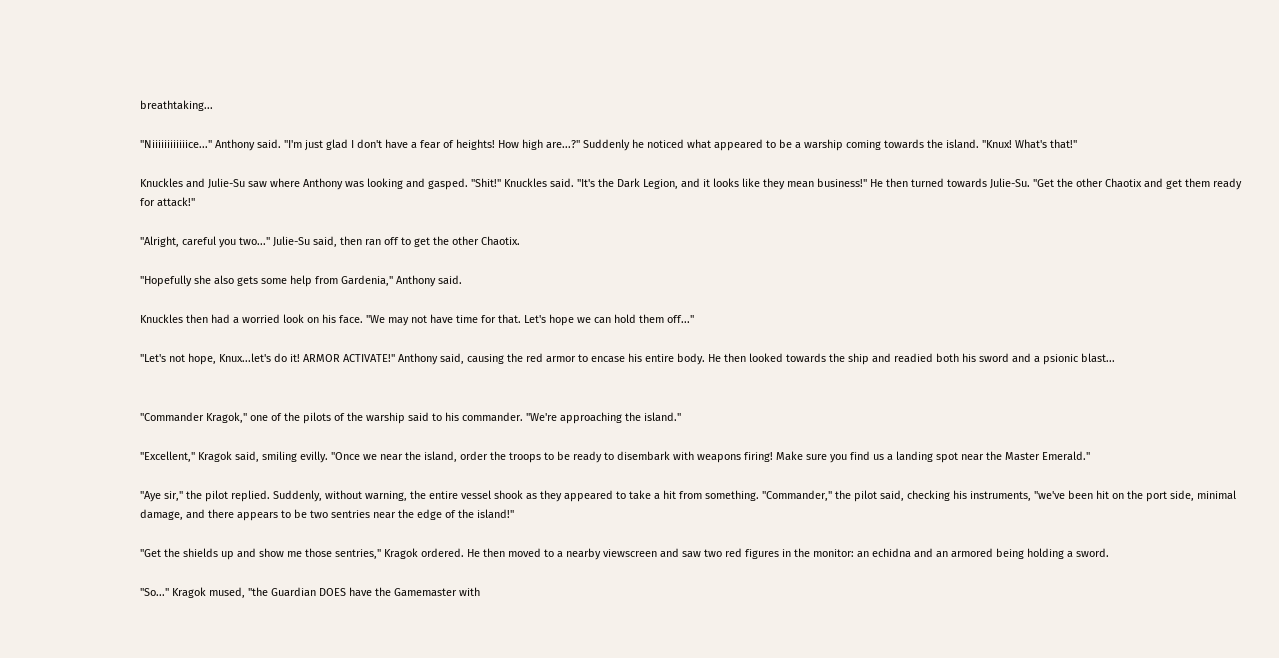breathtaking...

"Niiiiiiiiiiiice..." Anthony said. "I'm just glad I don't have a fear of heights! How high are...?" Suddenly he noticed what appeared to be a warship coming towards the island. "Knux! What's that!"

Knuckles and Julie-Su saw where Anthony was looking and gasped. "Shit!" Knuckles said. "It's the Dark Legion, and it looks like they mean business!" He then turned towards Julie-Su. "Get the other Chaotix and get them ready for attack!"

"Alright, careful you two..." Julie-Su said, then ran off to get the other Chaotix.

"Hopefully she also gets some help from Gardenia," Anthony said.

Knuckles then had a worried look on his face. "We may not have time for that. Let's hope we can hold them off..."

"Let's not hope, Knux...let's do it! ARMOR ACTIVATE!" Anthony said, causing the red armor to encase his entire body. He then looked towards the ship and readied both his sword and a psionic blast...


"Commander Kragok," one of the pilots of the warship said to his commander. "We're approaching the island."

"Excellent," Kragok said, smiling evilly. "Once we near the island, order the troops to be ready to disembark with weapons firing! Make sure you find us a landing spot near the Master Emerald."

"Aye sir," the pilot replied. Suddenly, without warning, the entire vessel shook as they appeared to take a hit from something. "Commander," the pilot said, checking his instruments, "we've been hit on the port side, minimal damage, and there appears to be two sentries near the edge of the island!"

"Get the shields up and show me those sentries," Kragok ordered. He then moved to a nearby viewscreen and saw two red figures in the monitor: an echidna and an armored being holding a sword.

"So..." Kragok mused, "the Guardian DOES have the Gamemaster with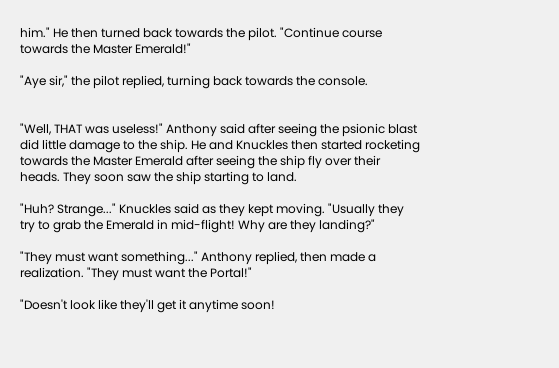him." He then turned back towards the pilot. "Continue course towards the Master Emerald!"

"Aye sir," the pilot replied, turning back towards the console.


"Well, THAT was useless!" Anthony said after seeing the psionic blast did little damage to the ship. He and Knuckles then started rocketing towards the Master Emerald after seeing the ship fly over their heads. They soon saw the ship starting to land.

"Huh? Strange..." Knuckles said as they kept moving. "Usually they try to grab the Emerald in mid-flight! Why are they landing?"

"They must want something..." Anthony replied, then made a realization. "They must want the Portal!"

"Doesn't look like they'll get it anytime soon!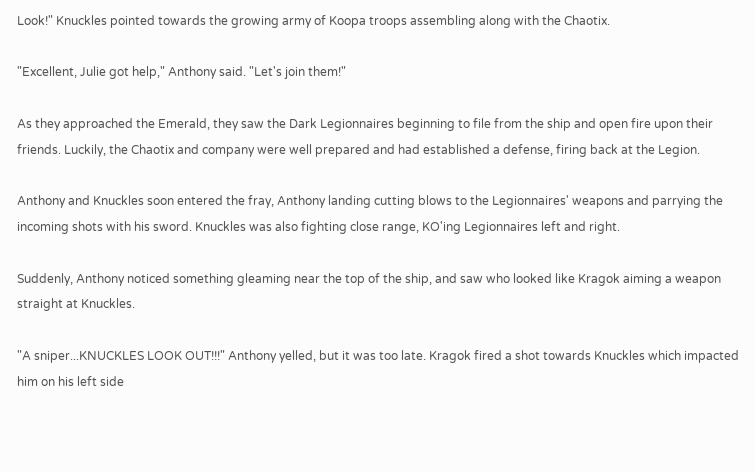Look!" Knuckles pointed towards the growing army of Koopa troops assembling along with the Chaotix.

"Excellent, Julie got help," Anthony said. "Let's join them!"

As they approached the Emerald, they saw the Dark Legionnaires beginning to file from the ship and open fire upon their friends. Luckily, the Chaotix and company were well prepared and had established a defense, firing back at the Legion.

Anthony and Knuckles soon entered the fray, Anthony landing cutting blows to the Legionnaires' weapons and parrying the incoming shots with his sword. Knuckles was also fighting close range, KO'ing Legionnaires left and right.

Suddenly, Anthony noticed something gleaming near the top of the ship, and saw who looked like Kragok aiming a weapon straight at Knuckles.

"A sniper...KNUCKLES LOOK OUT!!!" Anthony yelled, but it was too late. Kragok fired a shot towards Knuckles which impacted him on his left side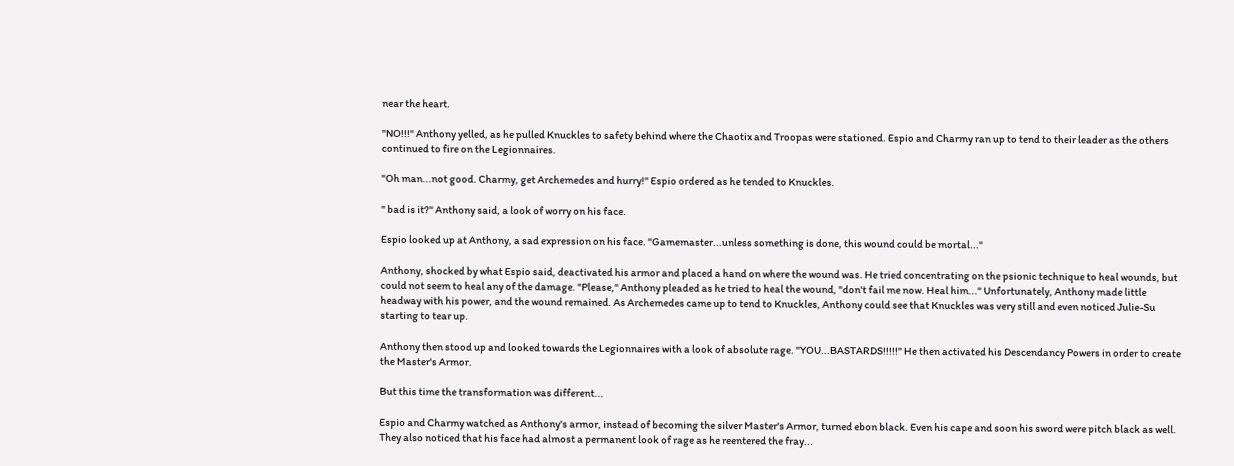near the heart.

"NO!!!" Anthony yelled, as he pulled Knuckles to safety behind where the Chaotix and Troopas were stationed. Espio and Charmy ran up to tend to their leader as the others continued to fire on the Legionnaires.

"Oh man...not good. Charmy, get Archemedes and hurry!" Espio ordered as he tended to Knuckles.

" bad is it?" Anthony said, a look of worry on his face.

Espio looked up at Anthony, a sad expression on his face. "Gamemaster...unless something is done, this wound could be mortal..."

Anthony, shocked by what Espio said, deactivated his armor and placed a hand on where the wound was. He tried concentrating on the psionic technique to heal wounds, but could not seem to heal any of the damage. "Please," Anthony pleaded as he tried to heal the wound, "don't fail me now. Heal him..." Unfortunately, Anthony made little headway with his power, and the wound remained. As Archemedes came up to tend to Knuckles, Anthony could see that Knuckles was very still and even noticed Julie-Su starting to tear up.

Anthony then stood up and looked towards the Legionnaires with a look of absolute rage. "YOU...BASTARDS!!!!!" He then activated his Descendancy Powers in order to create the Master's Armor.

But this time the transformation was different...

Espio and Charmy watched as Anthony's armor, instead of becoming the silver Master's Armor, turned ebon black. Even his cape and soon his sword were pitch black as well. They also noticed that his face had almost a permanent look of rage as he reentered the fray...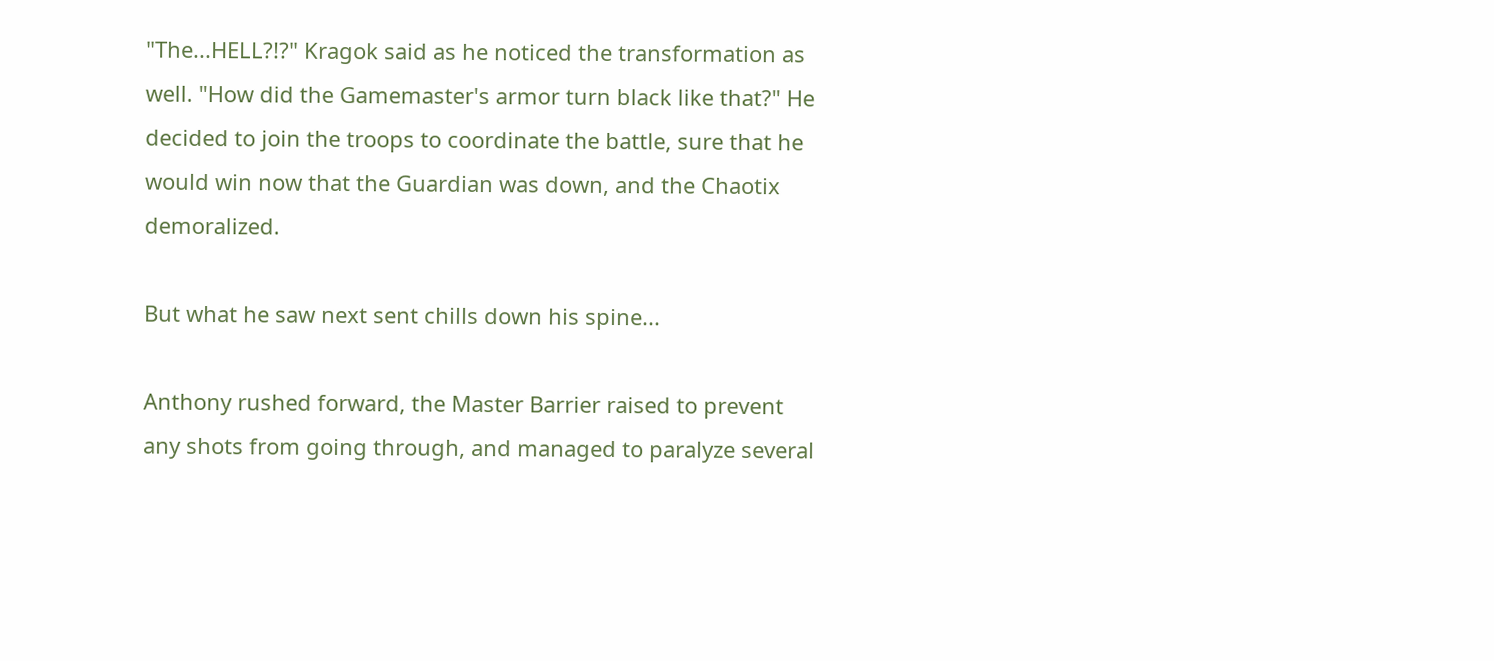"The...HELL?!?" Kragok said as he noticed the transformation as well. "How did the Gamemaster's armor turn black like that?" He decided to join the troops to coordinate the battle, sure that he would win now that the Guardian was down, and the Chaotix demoralized.

But what he saw next sent chills down his spine...

Anthony rushed forward, the Master Barrier raised to prevent any shots from going through, and managed to paralyze several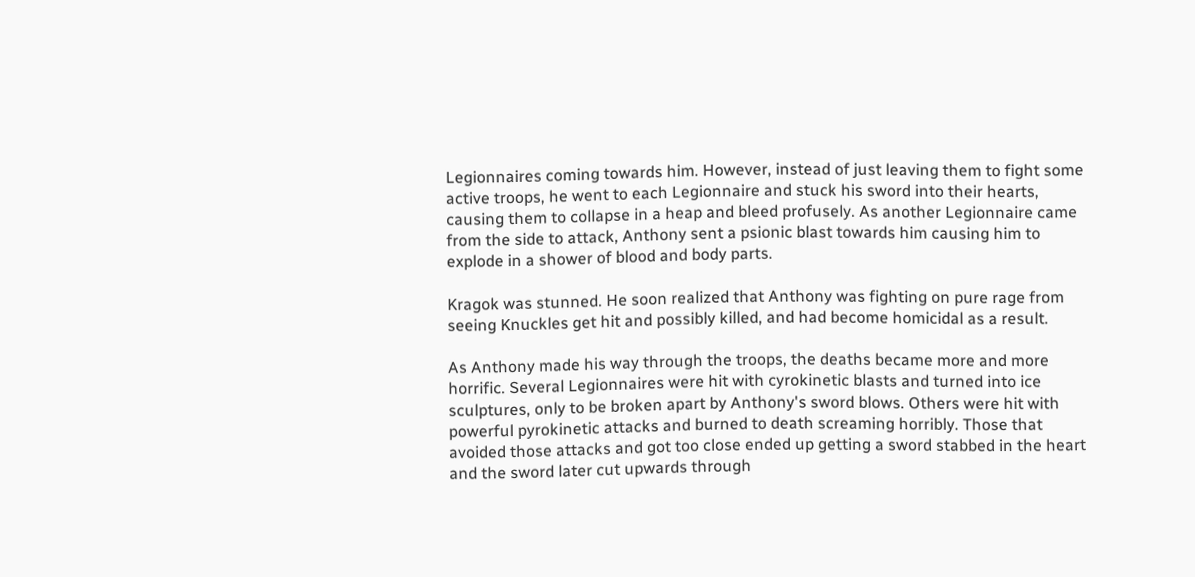Legionnaires coming towards him. However, instead of just leaving them to fight some active troops, he went to each Legionnaire and stuck his sword into their hearts, causing them to collapse in a heap and bleed profusely. As another Legionnaire came from the side to attack, Anthony sent a psionic blast towards him causing him to explode in a shower of blood and body parts.

Kragok was stunned. He soon realized that Anthony was fighting on pure rage from seeing Knuckles get hit and possibly killed, and had become homicidal as a result.

As Anthony made his way through the troops, the deaths became more and more horrific. Several Legionnaires were hit with cyrokinetic blasts and turned into ice sculptures, only to be broken apart by Anthony's sword blows. Others were hit with powerful pyrokinetic attacks and burned to death screaming horribly. Those that avoided those attacks and got too close ended up getting a sword stabbed in the heart and the sword later cut upwards through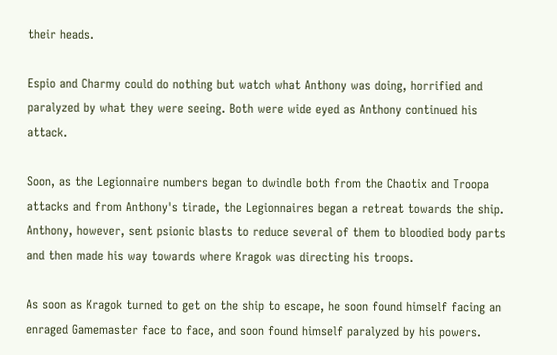their heads.

Espio and Charmy could do nothing but watch what Anthony was doing, horrified and paralyzed by what they were seeing. Both were wide eyed as Anthony continued his attack.

Soon, as the Legionnaire numbers began to dwindle both from the Chaotix and Troopa attacks and from Anthony's tirade, the Legionnaires began a retreat towards the ship. Anthony, however, sent psionic blasts to reduce several of them to bloodied body parts and then made his way towards where Kragok was directing his troops.

As soon as Kragok turned to get on the ship to escape, he soon found himself facing an enraged Gamemaster face to face, and soon found himself paralyzed by his powers.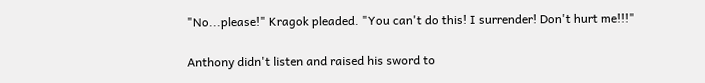"No...please!" Kragok pleaded. "You can't do this! I surrender! Don't hurt me!!!"

Anthony didn't listen and raised his sword to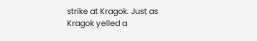strike at Kragok. Just as Kragok yelled a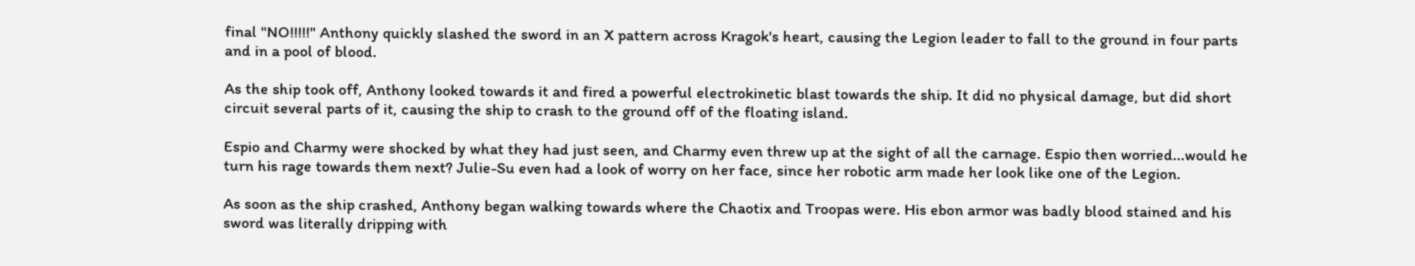final "NO!!!!!" Anthony quickly slashed the sword in an X pattern across Kragok's heart, causing the Legion leader to fall to the ground in four parts and in a pool of blood.

As the ship took off, Anthony looked towards it and fired a powerful electrokinetic blast towards the ship. It did no physical damage, but did short circuit several parts of it, causing the ship to crash to the ground off of the floating island.

Espio and Charmy were shocked by what they had just seen, and Charmy even threw up at the sight of all the carnage. Espio then worried...would he turn his rage towards them next? Julie-Su even had a look of worry on her face, since her robotic arm made her look like one of the Legion.

As soon as the ship crashed, Anthony began walking towards where the Chaotix and Troopas were. His ebon armor was badly blood stained and his sword was literally dripping with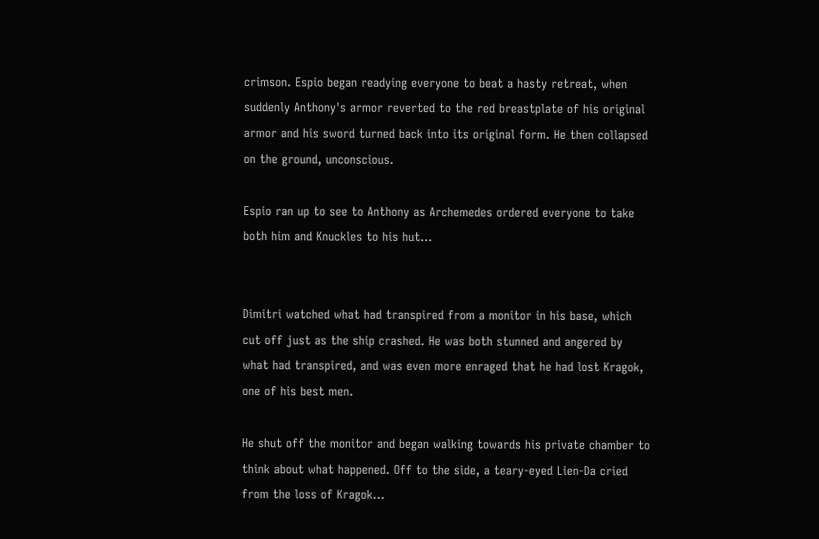crimson. Espio began readying everyone to beat a hasty retreat, when suddenly Anthony's armor reverted to the red breastplate of his original armor and his sword turned back into its original form. He then collapsed on the ground, unconscious.

Espio ran up to see to Anthony as Archemedes ordered everyone to take both him and Knuckles to his hut...


Dimitri watched what had transpired from a monitor in his base, which cut off just as the ship crashed. He was both stunned and angered by what had transpired, and was even more enraged that he had lost Kragok, one of his best men.

He shut off the monitor and began walking towards his private chamber to think about what happened. Off to the side, a teary-eyed Lien-Da cried from the loss of Kragok...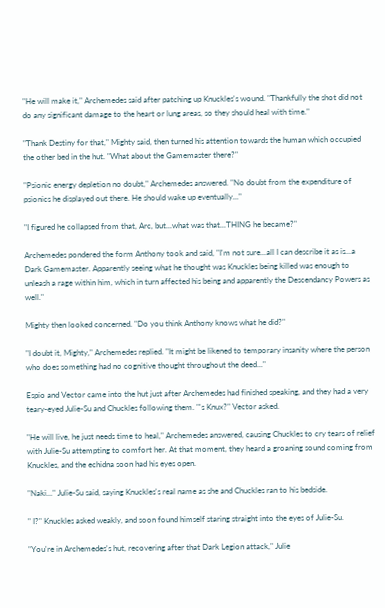"He will make it," Archemedes said after patching up Knuckles's wound. "Thankfully the shot did not do any significant damage to the heart or lung areas, so they should heal with time."

"Thank Destiny for that," Mighty said, then turned his attention towards the human which occupied the other bed in the hut. "What about the Gamemaster there?"

"Psionic energy depletion no doubt," Archemedes answered. "No doubt from the expenditure of psionics he displayed out there. He should wake up eventually..."

"I figured he collapsed from that, Arc, but...what was that...THING he became?"

Archemedes pondered the form Anthony took and said, "I'm not sure...all I can describe it as is...a Dark Gamemaster. Apparently seeing what he thought was Knuckles being killed was enough to unleash a rage within him, which in turn affected his being and apparently the Descendancy Powers as well."

Mighty then looked concerned. "Do you think Anthony knows what he did?"

"I doubt it, Mighty," Archemedes replied. "It might be likened to temporary insanity where the person who does something had no cognitive thought throughout the deed..."

Espio and Vector came into the hut just after Archemedes had finished speaking, and they had a very teary-eyed Julie-Su and Chuckles following them. "'s Knux?" Vector asked.

"He will live, he just needs time to heal," Archemedes answered, causing Chuckles to cry tears of relief with Julie-Su attempting to comfort her. At that moment, they heard a groaning sound coming from Knuckles, and the echidna soon had his eyes open.

"Naki..." Julie-Su said, saying Knuckles's real name as she and Chuckles ran to his bedside.

" I?" Knuckles asked weakly, and soon found himself staring straight into the eyes of Julie-Su.

"You're in Archemedes's hut, recovering after that Dark Legion attack," Julie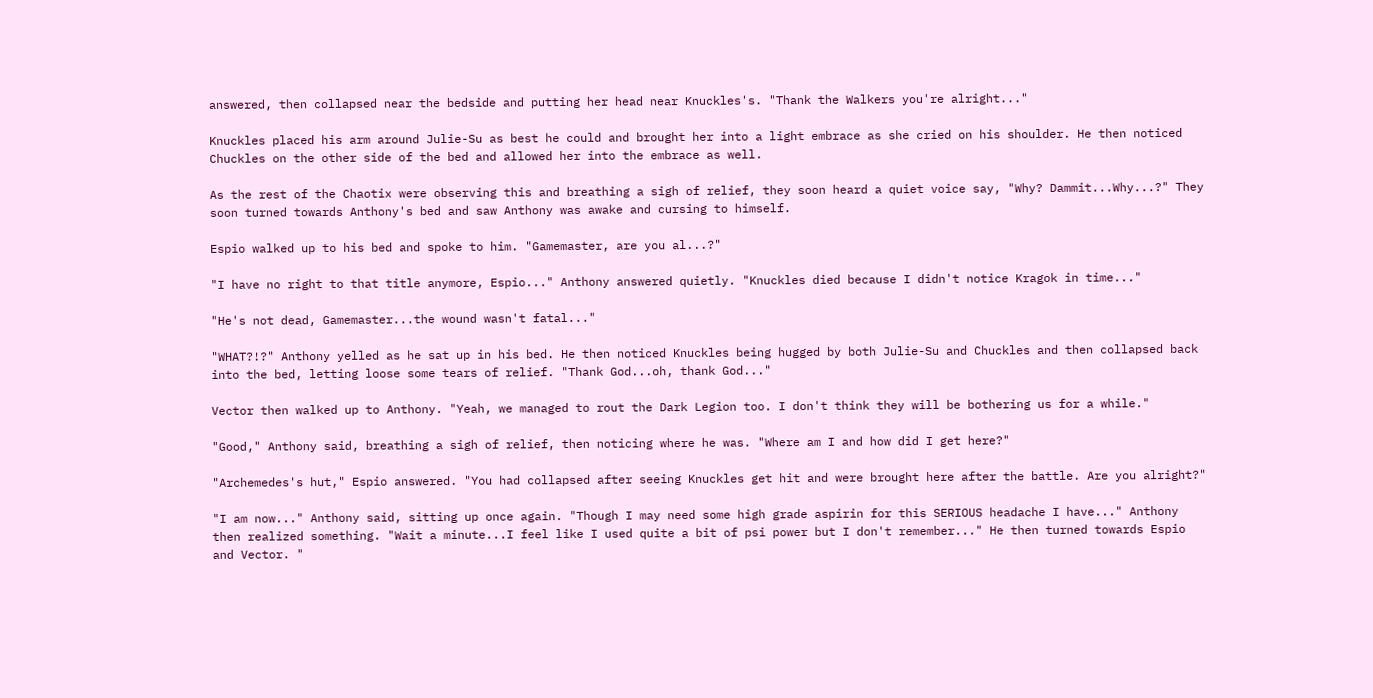answered, then collapsed near the bedside and putting her head near Knuckles's. "Thank the Walkers you're alright..."

Knuckles placed his arm around Julie-Su as best he could and brought her into a light embrace as she cried on his shoulder. He then noticed Chuckles on the other side of the bed and allowed her into the embrace as well.

As the rest of the Chaotix were observing this and breathing a sigh of relief, they soon heard a quiet voice say, "Why? Dammit...Why...?" They soon turned towards Anthony's bed and saw Anthony was awake and cursing to himself.

Espio walked up to his bed and spoke to him. "Gamemaster, are you al...?"

"I have no right to that title anymore, Espio..." Anthony answered quietly. "Knuckles died because I didn't notice Kragok in time..."

"He's not dead, Gamemaster...the wound wasn't fatal..."

"WHAT?!?" Anthony yelled as he sat up in his bed. He then noticed Knuckles being hugged by both Julie-Su and Chuckles and then collapsed back into the bed, letting loose some tears of relief. "Thank God...oh, thank God..."

Vector then walked up to Anthony. "Yeah, we managed to rout the Dark Legion too. I don't think they will be bothering us for a while."

"Good," Anthony said, breathing a sigh of relief, then noticing where he was. "Where am I and how did I get here?"

"Archemedes's hut," Espio answered. "You had collapsed after seeing Knuckles get hit and were brought here after the battle. Are you alright?"

"I am now..." Anthony said, sitting up once again. "Though I may need some high grade aspirin for this SERIOUS headache I have..." Anthony then realized something. "Wait a minute...I feel like I used quite a bit of psi power but I don't remember..." He then turned towards Espio and Vector. "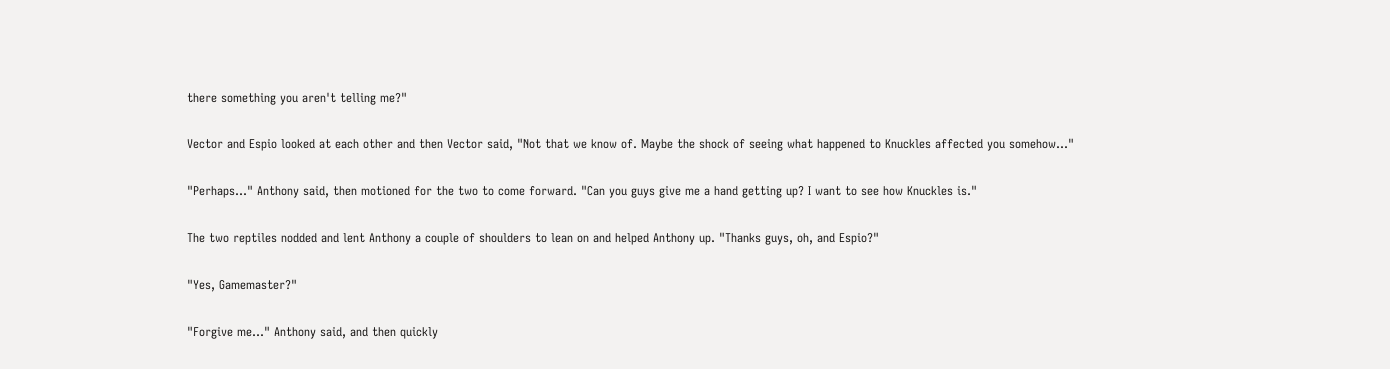there something you aren't telling me?"

Vector and Espio looked at each other and then Vector said, "Not that we know of. Maybe the shock of seeing what happened to Knuckles affected you somehow..."

"Perhaps..." Anthony said, then motioned for the two to come forward. "Can you guys give me a hand getting up? I want to see how Knuckles is."

The two reptiles nodded and lent Anthony a couple of shoulders to lean on and helped Anthony up. "Thanks guys, oh, and Espio?"

"Yes, Gamemaster?"

"Forgive me..." Anthony said, and then quickly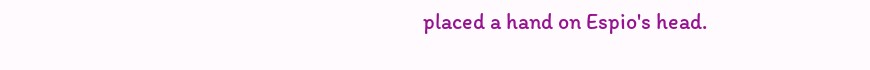placed a hand on Espio's head.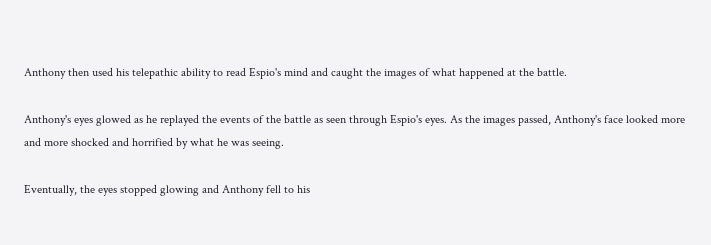Anthony then used his telepathic ability to read Espio's mind and caught the images of what happened at the battle.

Anthony's eyes glowed as he replayed the events of the battle as seen through Espio's eyes. As the images passed, Anthony's face looked more and more shocked and horrified by what he was seeing.

Eventually, the eyes stopped glowing and Anthony fell to his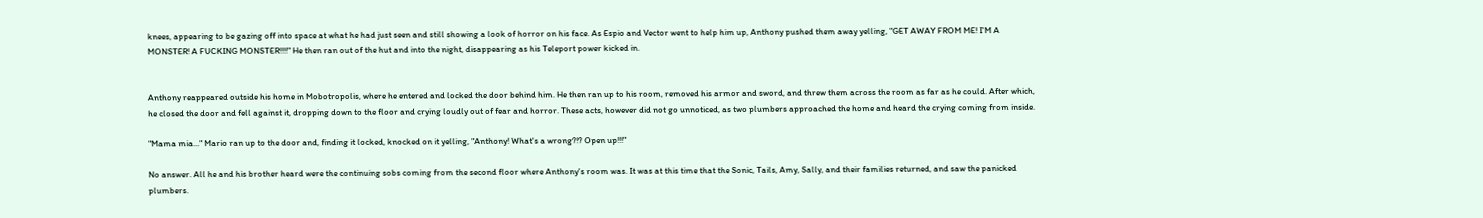knees, appearing to be gazing off into space at what he had just seen and still showing a look of horror on his face. As Espio and Vector went to help him up, Anthony pushed them away yelling, "GET AWAY FROM ME! I'M A MONSTER! A FUCKING MONSTER!!!!" He then ran out of the hut and into the night, disappearing as his Teleport power kicked in.


Anthony reappeared outside his home in Mobotropolis, where he entered and locked the door behind him. He then ran up to his room, removed his armor and sword, and threw them across the room as far as he could. After which, he closed the door and fell against it, dropping down to the floor and crying loudly out of fear and horror. These acts, however did not go unnoticed, as two plumbers approached the home and heard the crying coming from inside.

"Mama mia..." Mario ran up to the door and, finding it locked, knocked on it yelling, "Anthony! What's a wrong?!? Open up!!!"

No answer. All he and his brother heard were the continuing sobs coming from the second floor where Anthony's room was. It was at this time that the Sonic, Tails, Amy, Sally, and their families returned, and saw the panicked plumbers.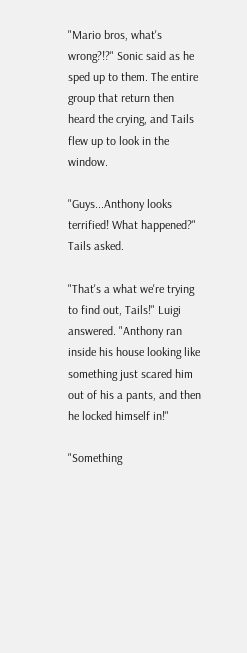"Mario bros, what's wrong?!?" Sonic said as he sped up to them. The entire group that return then heard the crying, and Tails flew up to look in the window.

"Guys...Anthony looks terrified! What happened?" Tails asked.

"That's a what we're trying to find out, Tails!" Luigi answered. "Anthony ran inside his house looking like something just scared him out of his a pants, and then he locked himself in!"

"Something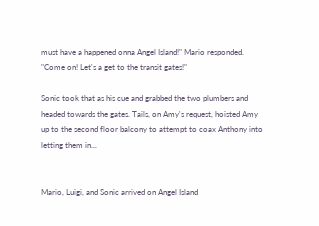must have a happened onna Angel Island!" Mario responded. "Come on! Let's a get to the transit gates!"

Sonic took that as his cue and grabbed the two plumbers and headed towards the gates. Tails, on Amy's request, hoisted Amy up to the second floor balcony to attempt to coax Anthony into letting them in...


Mario, Luigi, and Sonic arrived on Angel Island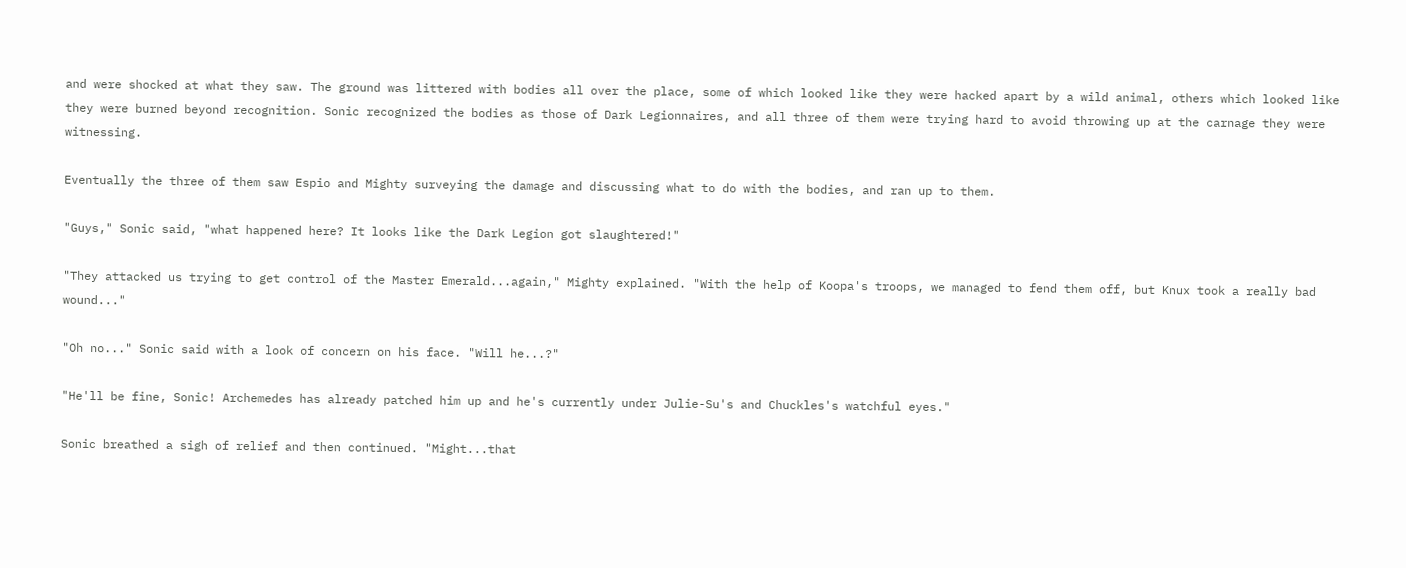and were shocked at what they saw. The ground was littered with bodies all over the place, some of which looked like they were hacked apart by a wild animal, others which looked like they were burned beyond recognition. Sonic recognized the bodies as those of Dark Legionnaires, and all three of them were trying hard to avoid throwing up at the carnage they were witnessing.

Eventually the three of them saw Espio and Mighty surveying the damage and discussing what to do with the bodies, and ran up to them.

"Guys," Sonic said, "what happened here? It looks like the Dark Legion got slaughtered!"

"They attacked us trying to get control of the Master Emerald...again," Mighty explained. "With the help of Koopa's troops, we managed to fend them off, but Knux took a really bad wound..."

"Oh no..." Sonic said with a look of concern on his face. "Will he...?"

"He'll be fine, Sonic! Archemedes has already patched him up and he's currently under Julie-Su's and Chuckles's watchful eyes."

Sonic breathed a sigh of relief and then continued. "Might...that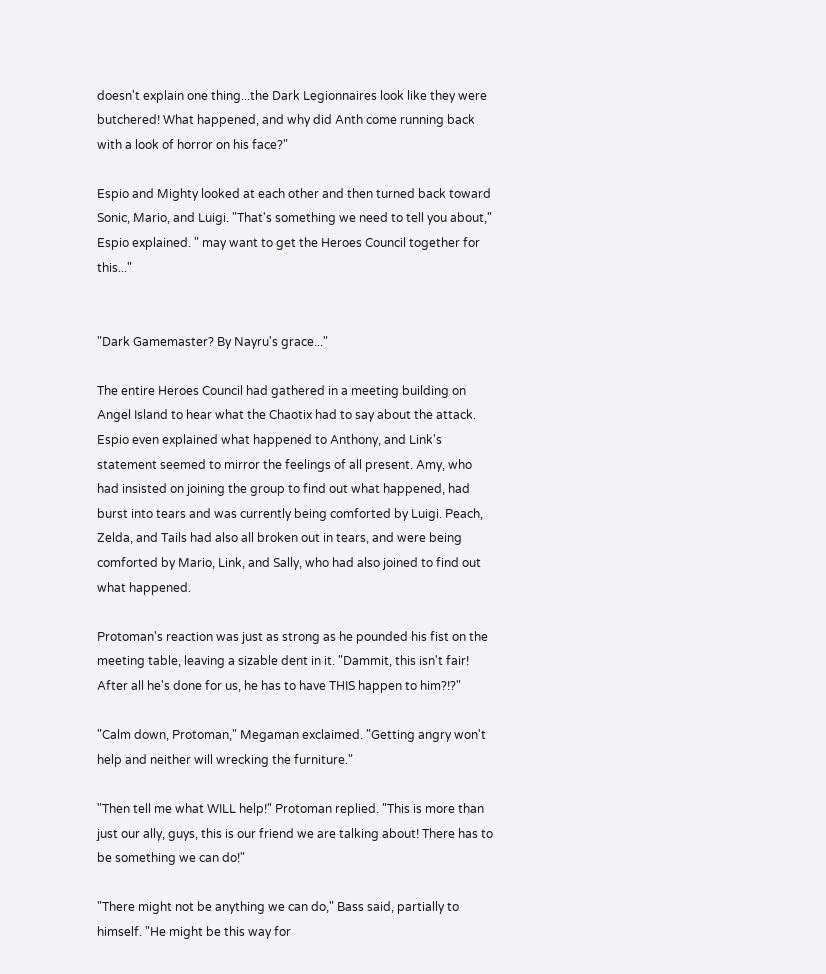doesn't explain one thing...the Dark Legionnaires look like they were butchered! What happened, and why did Anth come running back with a look of horror on his face?"

Espio and Mighty looked at each other and then turned back toward Sonic, Mario, and Luigi. "That's something we need to tell you about," Espio explained. " may want to get the Heroes Council together for this..."


"Dark Gamemaster? By Nayru's grace..."

The entire Heroes Council had gathered in a meeting building on Angel Island to hear what the Chaotix had to say about the attack. Espio even explained what happened to Anthony, and Link's statement seemed to mirror the feelings of all present. Amy, who had insisted on joining the group to find out what happened, had burst into tears and was currently being comforted by Luigi. Peach, Zelda, and Tails had also all broken out in tears, and were being comforted by Mario, Link, and Sally, who had also joined to find out what happened.

Protoman's reaction was just as strong as he pounded his fist on the meeting table, leaving a sizable dent in it. "Dammit, this isn't fair! After all he's done for us, he has to have THIS happen to him?!?"

"Calm down, Protoman," Megaman exclaimed. "Getting angry won't help and neither will wrecking the furniture."

"Then tell me what WILL help!" Protoman replied. "This is more than just our ally, guys, this is our friend we are talking about! There has to be something we can do!"

"There might not be anything we can do," Bass said, partially to himself. "He might be this way for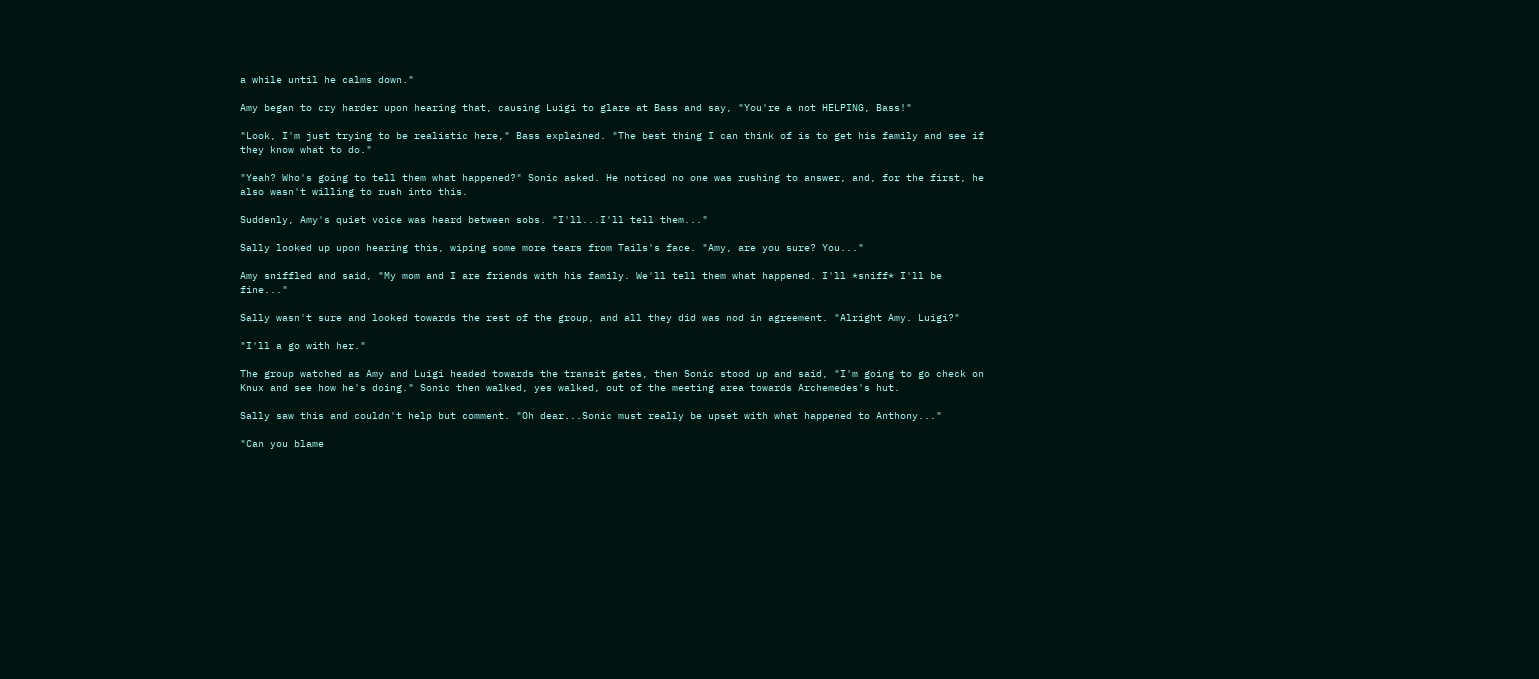a while until he calms down."

Amy began to cry harder upon hearing that, causing Luigi to glare at Bass and say, "You're a not HELPING, Bass!"

"Look, I'm just trying to be realistic here," Bass explained. "The best thing I can think of is to get his family and see if they know what to do."

"Yeah? Who's going to tell them what happened?" Sonic asked. He noticed no one was rushing to answer, and, for the first, he also wasn't willing to rush into this.

Suddenly, Amy's quiet voice was heard between sobs. "I'll...I'll tell them..."

Sally looked up upon hearing this, wiping some more tears from Tails's face. "Amy, are you sure? You..."

Amy sniffled and said, "My mom and I are friends with his family. We'll tell them what happened. I'll *sniff* I'll be fine..."

Sally wasn't sure and looked towards the rest of the group, and all they did was nod in agreement. "Alright Amy. Luigi?"

"I'll a go with her."

The group watched as Amy and Luigi headed towards the transit gates, then Sonic stood up and said, "I'm going to go check on Knux and see how he's doing." Sonic then walked, yes walked, out of the meeting area towards Archemedes's hut.

Sally saw this and couldn't help but comment. "Oh dear...Sonic must really be upset with what happened to Anthony..."

"Can you blame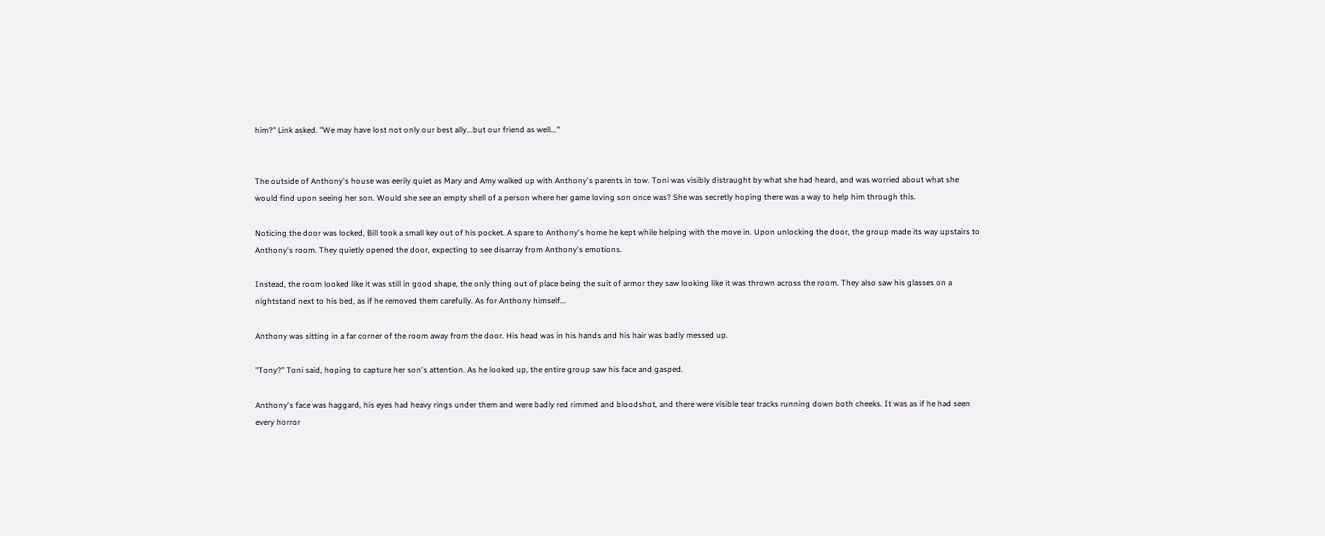him?" Link asked. "We may have lost not only our best ally...but our friend as well..."


The outside of Anthony's house was eerily quiet as Mary and Amy walked up with Anthony's parents in tow. Toni was visibly distraught by what she had heard, and was worried about what she would find upon seeing her son. Would she see an empty shell of a person where her game loving son once was? She was secretly hoping there was a way to help him through this.

Noticing the door was locked, Bill took a small key out of his pocket. A spare to Anthony's home he kept while helping with the move in. Upon unlocking the door, the group made its way upstairs to Anthony's room. They quietly opened the door, expecting to see disarray from Anthony's emotions.

Instead, the room looked like it was still in good shape, the only thing out of place being the suit of armor they saw looking like it was thrown across the room. They also saw his glasses on a nightstand next to his bed, as if he removed them carefully. As for Anthony himself...

Anthony was sitting in a far corner of the room away from the door. His head was in his hands and his hair was badly messed up.

"Tony?" Toni said, hoping to capture her son's attention. As he looked up, the entire group saw his face and gasped.

Anthony's face was haggard, his eyes had heavy rings under them and were badly red rimmed and bloodshot, and there were visible tear tracks running down both cheeks. It was as if he had seen every horror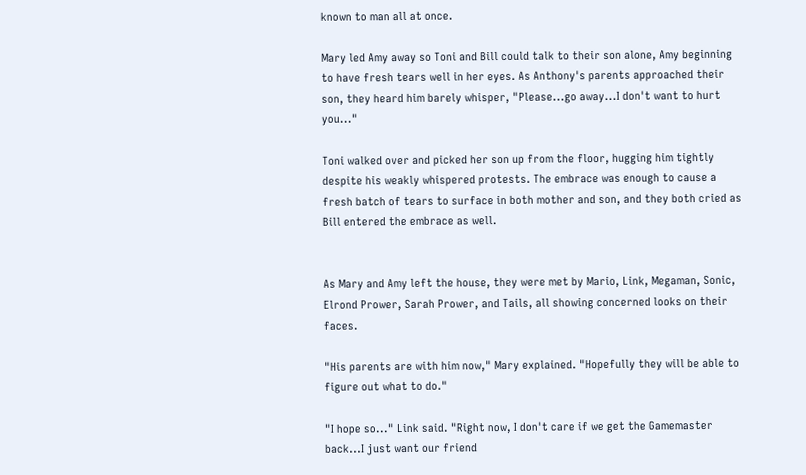known to man all at once.

Mary led Amy away so Toni and Bill could talk to their son alone, Amy beginning to have fresh tears well in her eyes. As Anthony's parents approached their son, they heard him barely whisper, "Please...go away...I don't want to hurt you..."

Toni walked over and picked her son up from the floor, hugging him tightly despite his weakly whispered protests. The embrace was enough to cause a fresh batch of tears to surface in both mother and son, and they both cried as Bill entered the embrace as well.


As Mary and Amy left the house, they were met by Mario, Link, Megaman, Sonic, Elrond Prower, Sarah Prower, and Tails, all showing concerned looks on their faces.

"His parents are with him now," Mary explained. "Hopefully they will be able to figure out what to do."

"I hope so..." Link said. "Right now, I don't care if we get the Gamemaster back...I just want our friend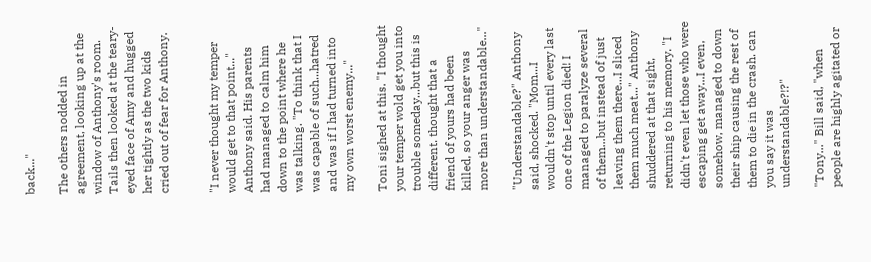back..."

The others nodded in agreement, looking up at the window of Anthony's room. Tails then looked at the teary-eyed face of Amy and hugged her tightly as the two kids cried out of fear for Anthony.


"I never thought my temper would get to that point..." Anthony said. His parents had managed to calm him down to the point where he was talking. "To think that I was capable of such...hatred and was if I had turned into my own worst enemy..."

Toni sighed at this. "I thought your temper wold get you into trouble someday...but this is different. thought that a friend of yours had been killed, so your anger was more than understandable..."

"Understandable?" Anthony said, shocked. "Mom...I wouldn't stop until every last one of the Legion died! I managed to paralyze several of them...but instead of just leaving them there...I sliced them much meat..." Anthony shuddered at that sight, returning to his memory. "I didn't even let those who were escaping get away...I even, somehow, managed to down their ship causing the rest of them to die in the crash. can you say it was understandable?!?"

"Tony..." Bill said, "when people are highly agitated or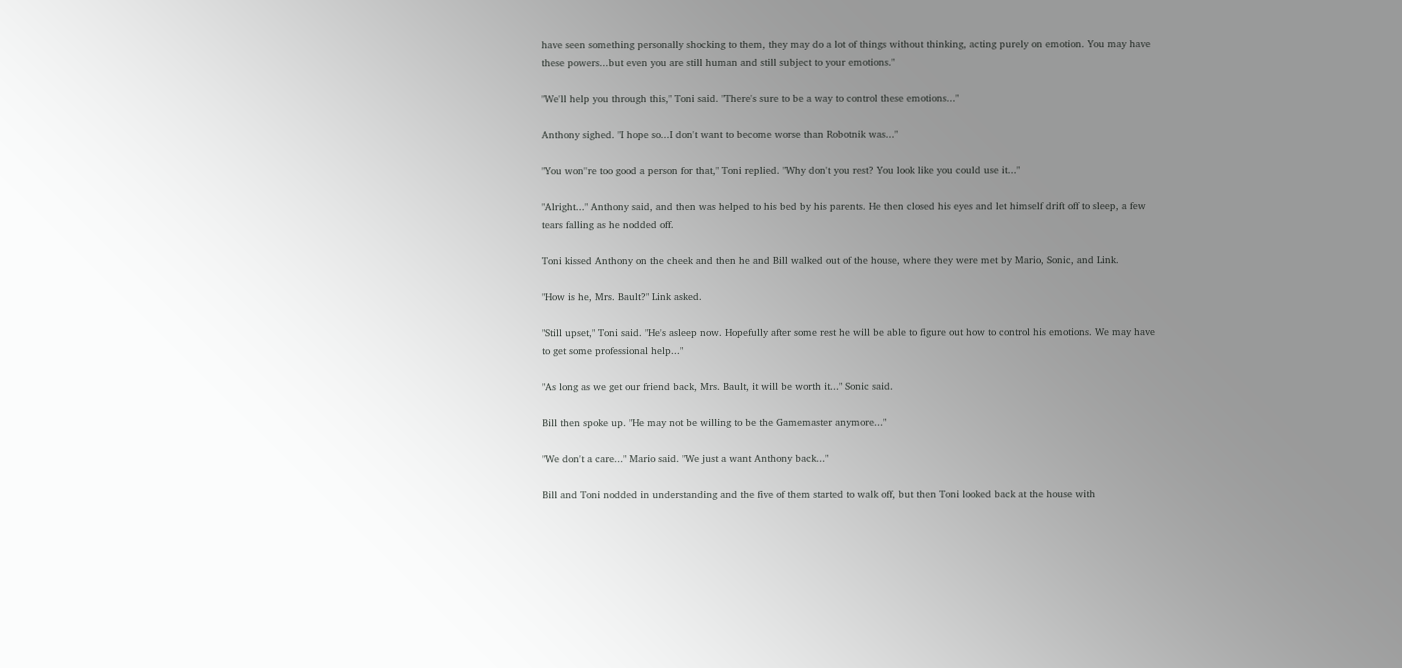have seen something personally shocking to them, they may do a lot of things without thinking, acting purely on emotion. You may have these powers...but even you are still human and still subject to your emotions."

"We'll help you through this," Toni said. "There's sure to be a way to control these emotions..."

Anthony sighed. "I hope so...I don't want to become worse than Robotnik was..."

"You won''re too good a person for that," Toni replied. "Why don't you rest? You look like you could use it..."

"Alright..." Anthony said, and then was helped to his bed by his parents. He then closed his eyes and let himself drift off to sleep, a few tears falling as he nodded off.

Toni kissed Anthony on the cheek and then he and Bill walked out of the house, where they were met by Mario, Sonic, and Link.

"How is he, Mrs. Bault?" Link asked.

"Still upset," Toni said. "He's asleep now. Hopefully after some rest he will be able to figure out how to control his emotions. We may have to get some professional help..."

"As long as we get our friend back, Mrs. Bault, it will be worth it..." Sonic said.

Bill then spoke up. "He may not be willing to be the Gamemaster anymore..."

"We don't a care..." Mario said. "We just a want Anthony back..."

Bill and Toni nodded in understanding and the five of them started to walk off, but then Toni looked back at the house with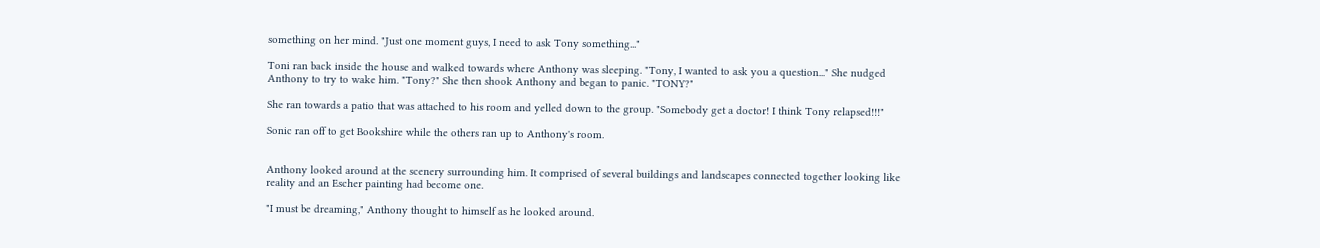something on her mind. "Just one moment guys, I need to ask Tony something..."

Toni ran back inside the house and walked towards where Anthony was sleeping. "Tony, I wanted to ask you a question..." She nudged Anthony to try to wake him. "Tony?" She then shook Anthony and began to panic. "TONY?"

She ran towards a patio that was attached to his room and yelled down to the group. "Somebody get a doctor! I think Tony relapsed!!!"

Sonic ran off to get Bookshire while the others ran up to Anthony's room.


Anthony looked around at the scenery surrounding him. It comprised of several buildings and landscapes connected together looking like reality and an Escher painting had become one.

"I must be dreaming," Anthony thought to himself as he looked around.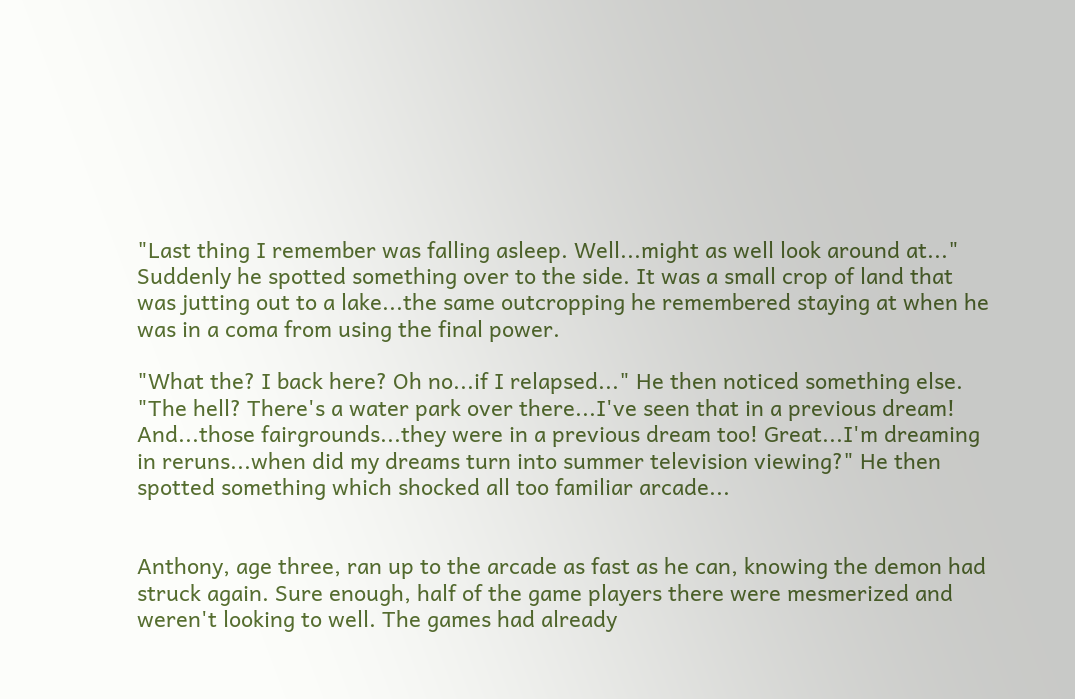"Last thing I remember was falling asleep. Well...might as well look around at..." Suddenly he spotted something over to the side. It was a small crop of land that was jutting out to a lake...the same outcropping he remembered staying at when he was in a coma from using the final power.

"What the? I back here? Oh no...if I relapsed..." He then noticed something else. "The hell? There's a water park over there...I've seen that in a previous dream! And...those fairgrounds...they were in a previous dream too! Great...I'm dreaming in reruns...when did my dreams turn into summer television viewing?" He then spotted something which shocked all too familiar arcade...


Anthony, age three, ran up to the arcade as fast as he can, knowing the demon had struck again. Sure enough, half of the game players there were mesmerized and weren't looking to well. The games had already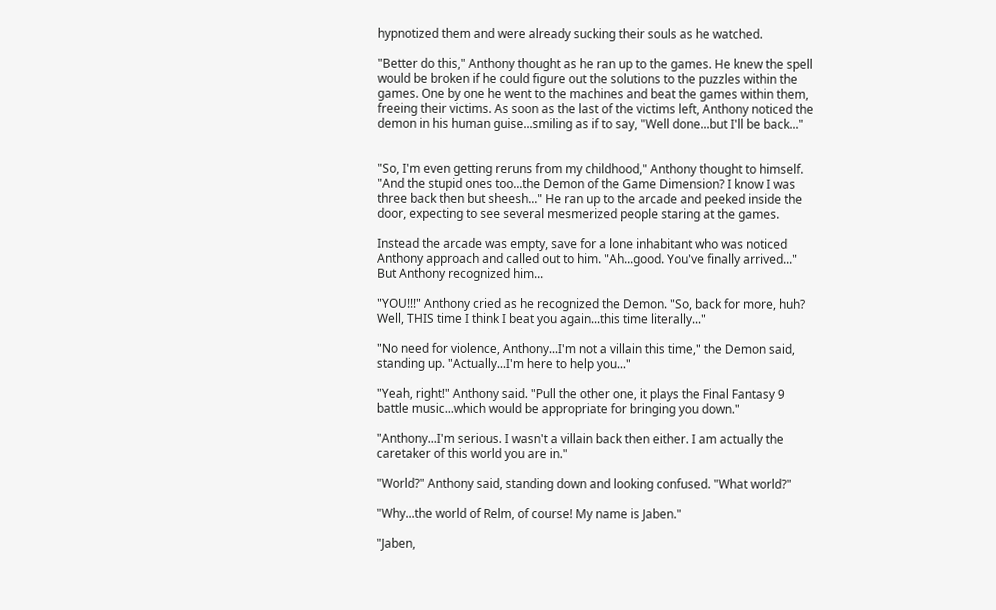hypnotized them and were already sucking their souls as he watched.

"Better do this," Anthony thought as he ran up to the games. He knew the spell would be broken if he could figure out the solutions to the puzzles within the games. One by one he went to the machines and beat the games within them, freeing their victims. As soon as the last of the victims left, Anthony noticed the demon in his human guise...smiling as if to say, "Well done...but I'll be back..."


"So, I'm even getting reruns from my childhood," Anthony thought to himself. "And the stupid ones too...the Demon of the Game Dimension? I know I was three back then but sheesh..." He ran up to the arcade and peeked inside the door, expecting to see several mesmerized people staring at the games.

Instead the arcade was empty, save for a lone inhabitant who was noticed Anthony approach and called out to him. "Ah...good. You've finally arrived..." But Anthony recognized him...

"YOU!!!" Anthony cried as he recognized the Demon. "So, back for more, huh? Well, THIS time I think I beat you again...this time literally..."

"No need for violence, Anthony...I'm not a villain this time," the Demon said, standing up. "Actually...I'm here to help you..."

"Yeah, right!" Anthony said. "Pull the other one, it plays the Final Fantasy 9 battle music...which would be appropriate for bringing you down."

"Anthony...I'm serious. I wasn't a villain back then either. I am actually the caretaker of this world you are in."

"World?" Anthony said, standing down and looking confused. "What world?"

"Why...the world of Relm, of course! My name is Jaben."

"Jaben,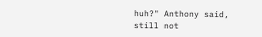huh?" Anthony said, still not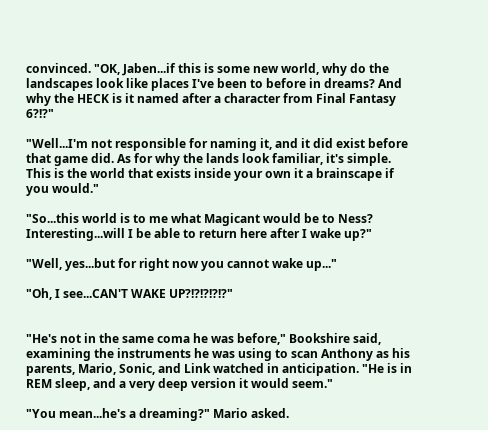convinced. "OK, Jaben...if this is some new world, why do the landscapes look like places I've been to before in dreams? And why the HECK is it named after a character from Final Fantasy 6?!?"

"Well...I'm not responsible for naming it, and it did exist before that game did. As for why the lands look familiar, it's simple. This is the world that exists inside your own it a brainscape if you would."

"So...this world is to me what Magicant would be to Ness? Interesting...will I be able to return here after I wake up?"

"Well, yes...but for right now you cannot wake up..."

"Oh, I see...CAN'T WAKE UP?!?!?!?!?"


"He's not in the same coma he was before," Bookshire said, examining the instruments he was using to scan Anthony as his parents, Mario, Sonic, and Link watched in anticipation. "He is in REM sleep, and a very deep version it would seem."

"You mean...he's a dreaming?" Mario asked.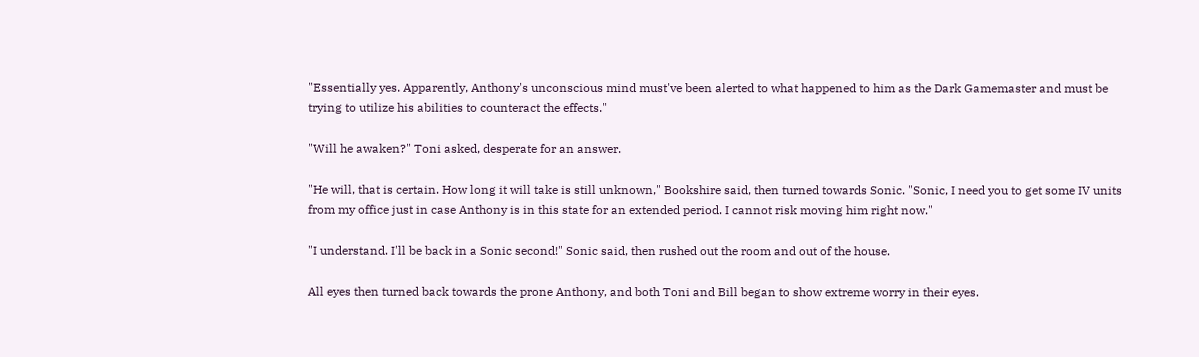"Essentially yes. Apparently, Anthony's unconscious mind must've been alerted to what happened to him as the Dark Gamemaster and must be trying to utilize his abilities to counteract the effects."

"Will he awaken?" Toni asked, desperate for an answer.

"He will, that is certain. How long it will take is still unknown," Bookshire said, then turned towards Sonic. "Sonic, I need you to get some IV units from my office just in case Anthony is in this state for an extended period. I cannot risk moving him right now."

"I understand. I'll be back in a Sonic second!" Sonic said, then rushed out the room and out of the house.

All eyes then turned back towards the prone Anthony, and both Toni and Bill began to show extreme worry in their eyes.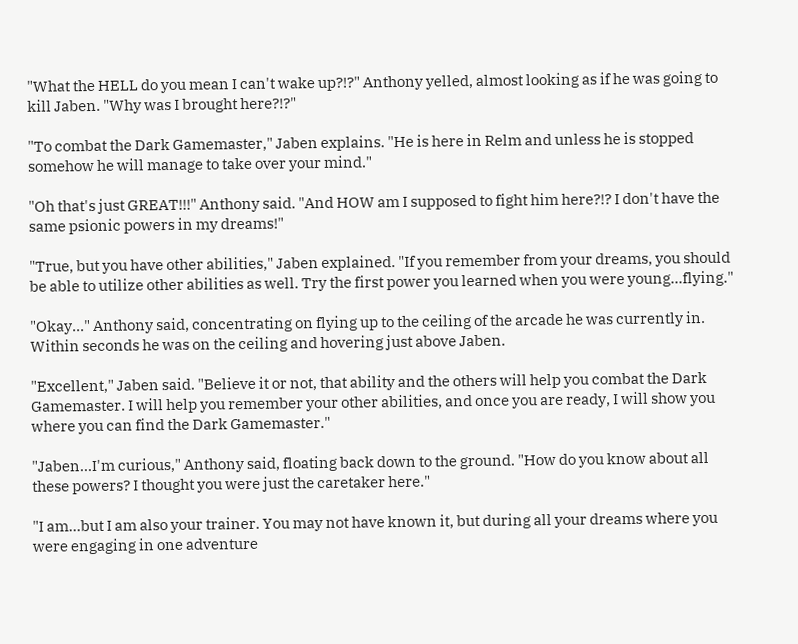"What the HELL do you mean I can't wake up?!?" Anthony yelled, almost looking as if he was going to kill Jaben. "Why was I brought here?!?"

"To combat the Dark Gamemaster," Jaben explains. "He is here in Relm and unless he is stopped somehow he will manage to take over your mind."

"Oh that's just GREAT!!!" Anthony said. "And HOW am I supposed to fight him here?!? I don't have the same psionic powers in my dreams!"

"True, but you have other abilities," Jaben explained. "If you remember from your dreams, you should be able to utilize other abilities as well. Try the first power you learned when you were young...flying."

"Okay..." Anthony said, concentrating on flying up to the ceiling of the arcade he was currently in. Within seconds he was on the ceiling and hovering just above Jaben.

"Excellent," Jaben said. "Believe it or not, that ability and the others will help you combat the Dark Gamemaster. I will help you remember your other abilities, and once you are ready, I will show you where you can find the Dark Gamemaster."

"Jaben...I'm curious," Anthony said, floating back down to the ground. "How do you know about all these powers? I thought you were just the caretaker here."

"I am...but I am also your trainer. You may not have known it, but during all your dreams where you were engaging in one adventure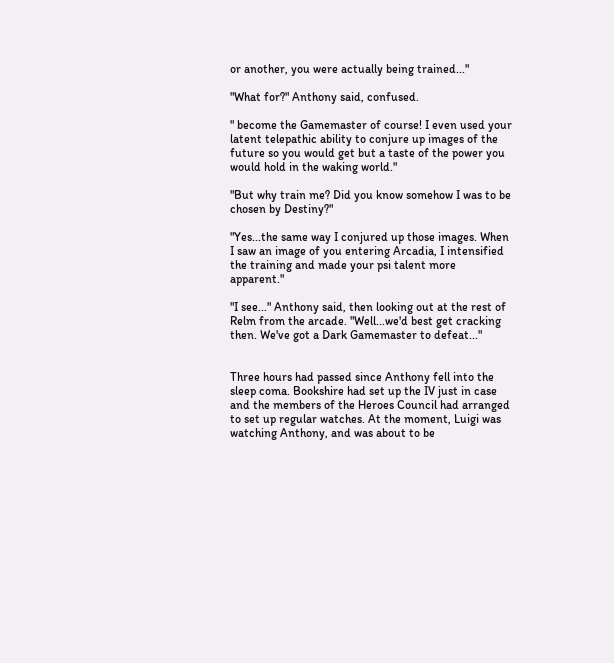or another, you were actually being trained..."

"What for?" Anthony said, confused.

" become the Gamemaster of course! I even used your latent telepathic ability to conjure up images of the future so you would get but a taste of the power you would hold in the waking world."

"But why train me? Did you know somehow I was to be chosen by Destiny?"

"Yes...the same way I conjured up those images. When I saw an image of you entering Arcadia, I intensified the training and made your psi talent more apparent."

"I see..." Anthony said, then looking out at the rest of Relm from the arcade. "Well...we'd best get cracking then. We've got a Dark Gamemaster to defeat..."


Three hours had passed since Anthony fell into the sleep coma. Bookshire had set up the IV just in case and the members of the Heroes Council had arranged to set up regular watches. At the moment, Luigi was watching Anthony, and was about to be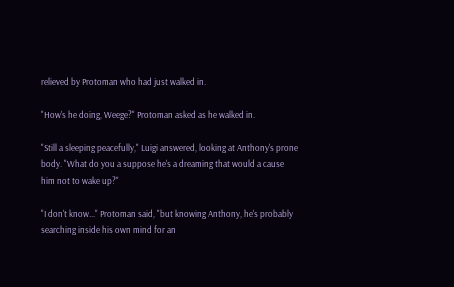relieved by Protoman who had just walked in.

"How's he doing, Weege?" Protoman asked as he walked in.

"Still a sleeping peacefully," Luigi answered, looking at Anthony's prone body. "What do you a suppose he's a dreaming that would a cause him not to wake up?"

"I don't know..." Protoman said, "but knowing Anthony, he's probably searching inside his own mind for an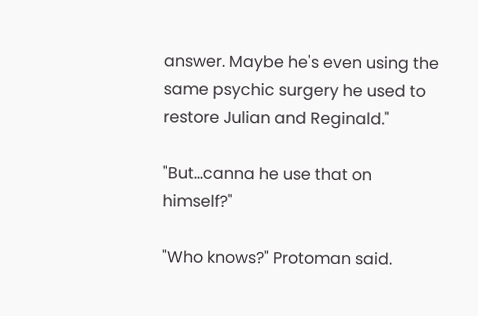answer. Maybe he's even using the same psychic surgery he used to restore Julian and Reginald."

"But...canna he use that on himself?"

"Who knows?" Protoman said.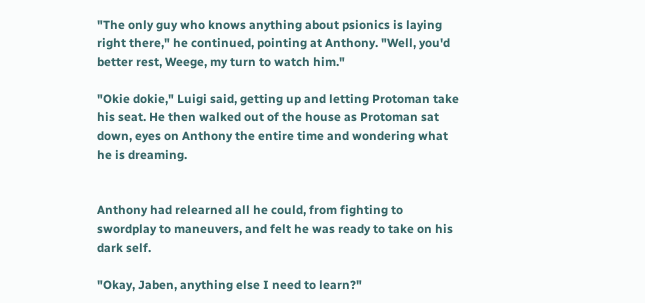"The only guy who knows anything about psionics is laying right there," he continued, pointing at Anthony. "Well, you'd better rest, Weege, my turn to watch him."

"Okie dokie," Luigi said, getting up and letting Protoman take his seat. He then walked out of the house as Protoman sat down, eyes on Anthony the entire time and wondering what he is dreaming.


Anthony had relearned all he could, from fighting to swordplay to maneuvers, and felt he was ready to take on his dark self.

"Okay, Jaben, anything else I need to learn?"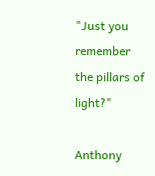"Just you remember the pillars of light?"

Anthony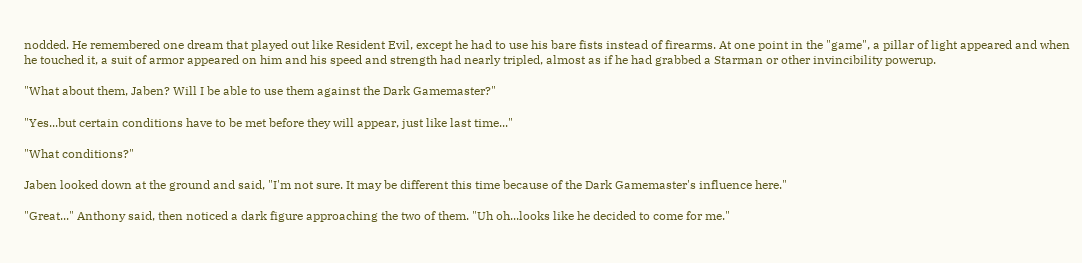nodded. He remembered one dream that played out like Resident Evil, except he had to use his bare fists instead of firearms. At one point in the "game", a pillar of light appeared and when he touched it, a suit of armor appeared on him and his speed and strength had nearly tripled, almost as if he had grabbed a Starman or other invincibility powerup.

"What about them, Jaben? Will I be able to use them against the Dark Gamemaster?"

"Yes...but certain conditions have to be met before they will appear, just like last time..."

"What conditions?"

Jaben looked down at the ground and said, "I'm not sure. It may be different this time because of the Dark Gamemaster's influence here."

"Great..." Anthony said, then noticed a dark figure approaching the two of them. "Uh oh...looks like he decided to come for me."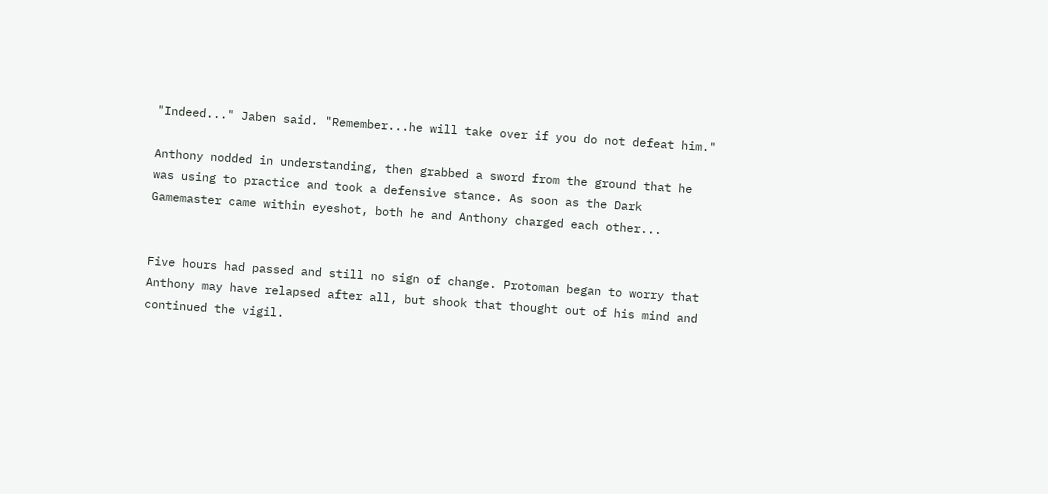"Indeed..." Jaben said. "Remember...he will take over if you do not defeat him."

Anthony nodded in understanding, then grabbed a sword from the ground that he was using to practice and took a defensive stance. As soon as the Dark Gamemaster came within eyeshot, both he and Anthony charged each other...


Five hours had passed and still no sign of change. Protoman began to worry that Anthony may have relapsed after all, but shook that thought out of his mind and continued the vigil.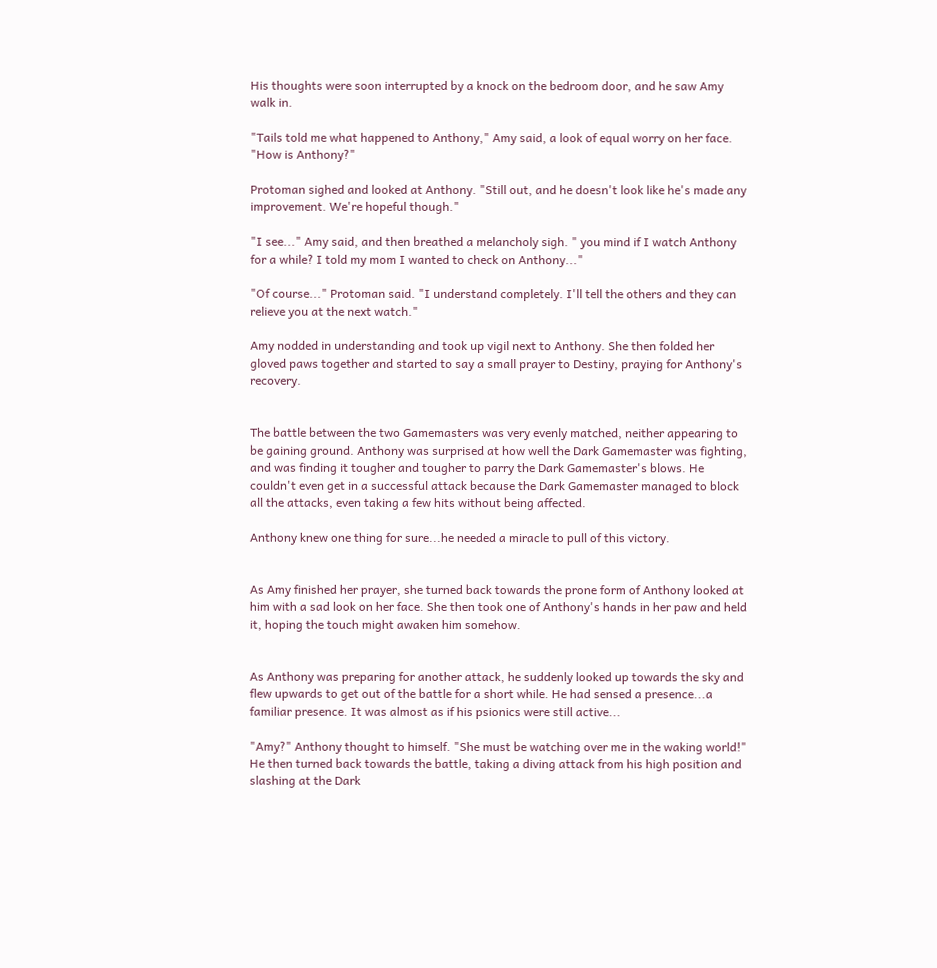His thoughts were soon interrupted by a knock on the bedroom door, and he saw Amy walk in.

"Tails told me what happened to Anthony," Amy said, a look of equal worry on her face. "How is Anthony?"

Protoman sighed and looked at Anthony. "Still out, and he doesn't look like he's made any improvement. We're hopeful though."

"I see..." Amy said, and then breathed a melancholy sigh. " you mind if I watch Anthony for a while? I told my mom I wanted to check on Anthony..."

"Of course..." Protoman said. "I understand completely. I'll tell the others and they can relieve you at the next watch."

Amy nodded in understanding and took up vigil next to Anthony. She then folded her gloved paws together and started to say a small prayer to Destiny, praying for Anthony's recovery.


The battle between the two Gamemasters was very evenly matched, neither appearing to be gaining ground. Anthony was surprised at how well the Dark Gamemaster was fighting, and was finding it tougher and tougher to parry the Dark Gamemaster's blows. He couldn't even get in a successful attack because the Dark Gamemaster managed to block all the attacks, even taking a few hits without being affected.

Anthony knew one thing for sure...he needed a miracle to pull of this victory.


As Amy finished her prayer, she turned back towards the prone form of Anthony looked at him with a sad look on her face. She then took one of Anthony's hands in her paw and held it, hoping the touch might awaken him somehow.


As Anthony was preparing for another attack, he suddenly looked up towards the sky and flew upwards to get out of the battle for a short while. He had sensed a presence...a familiar presence. It was almost as if his psionics were still active...

"Amy?" Anthony thought to himself. "She must be watching over me in the waking world!" He then turned back towards the battle, taking a diving attack from his high position and slashing at the Dark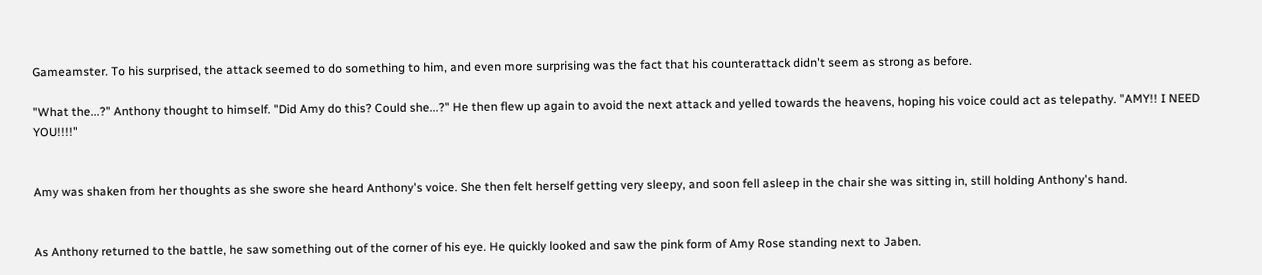Gameamster. To his surprised, the attack seemed to do something to him, and even more surprising was the fact that his counterattack didn't seem as strong as before.

"What the...?" Anthony thought to himself. "Did Amy do this? Could she...?" He then flew up again to avoid the next attack and yelled towards the heavens, hoping his voice could act as telepathy. "AMY!! I NEED YOU!!!!"


Amy was shaken from her thoughts as she swore she heard Anthony's voice. She then felt herself getting very sleepy, and soon fell asleep in the chair she was sitting in, still holding Anthony's hand.


As Anthony returned to the battle, he saw something out of the corner of his eye. He quickly looked and saw the pink form of Amy Rose standing next to Jaben.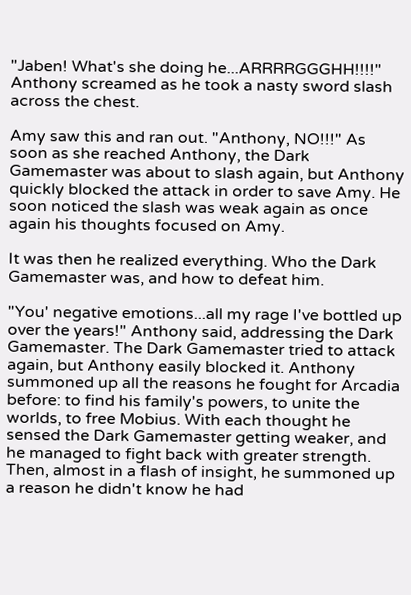"Jaben! What's she doing he...ARRRRGGGHH!!!!" Anthony screamed as he took a nasty sword slash across the chest.

Amy saw this and ran out. "Anthony, NO!!!" As soon as she reached Anthony, the Dark Gamemaster was about to slash again, but Anthony quickly blocked the attack in order to save Amy. He soon noticed the slash was weak again as once again his thoughts focused on Amy.

It was then he realized everything. Who the Dark Gamemaster was, and how to defeat him.

"You' negative emotions...all my rage I've bottled up over the years!" Anthony said, addressing the Dark Gamemaster. The Dark Gamemaster tried to attack again, but Anthony easily blocked it. Anthony summoned up all the reasons he fought for Arcadia before: to find his family's powers, to unite the worlds, to free Mobius. With each thought he sensed the Dark Gamemaster getting weaker, and he managed to fight back with greater strength. Then, almost in a flash of insight, he summoned up a reason he didn't know he had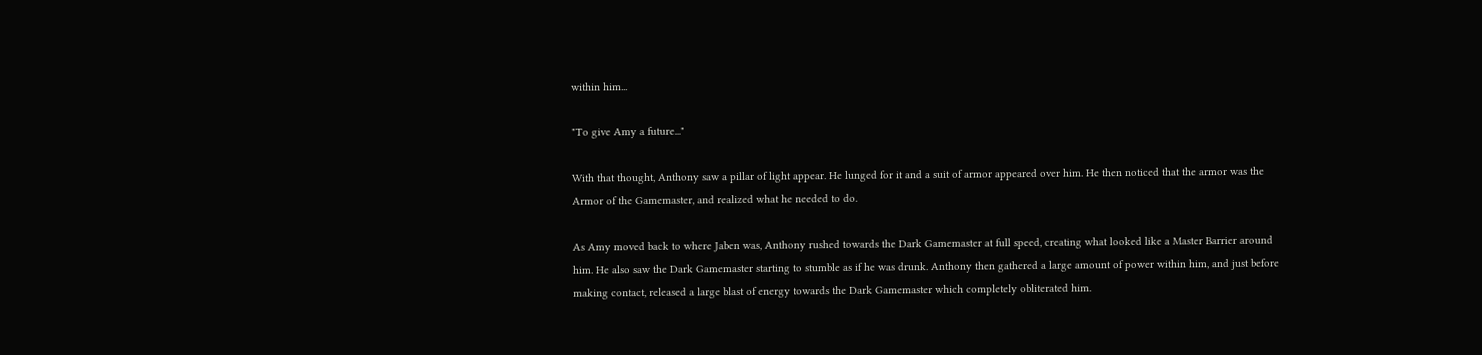within him...

"To give Amy a future..."

With that thought, Anthony saw a pillar of light appear. He lunged for it and a suit of armor appeared over him. He then noticed that the armor was the Armor of the Gamemaster, and realized what he needed to do.

As Amy moved back to where Jaben was, Anthony rushed towards the Dark Gamemaster at full speed, creating what looked like a Master Barrier around him. He also saw the Dark Gamemaster starting to stumble as if he was drunk. Anthony then gathered a large amount of power within him, and just before making contact, released a large blast of energy towards the Dark Gamemaster which completely obliterated him.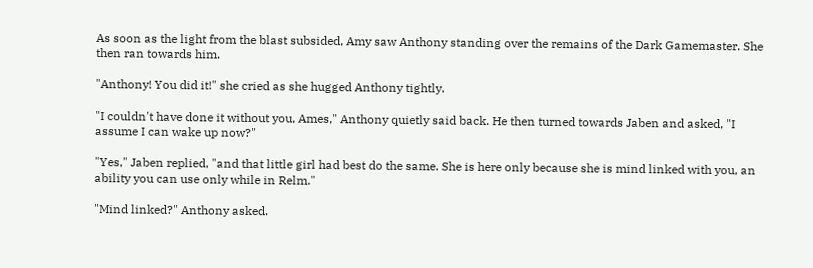As soon as the light from the blast subsided, Amy saw Anthony standing over the remains of the Dark Gamemaster. She then ran towards him.

"Anthony! You did it!" she cried as she hugged Anthony tightly.

"I couldn't have done it without you, Ames," Anthony quietly said back. He then turned towards Jaben and asked, "I assume I can wake up now?"

"Yes," Jaben replied, "and that little girl had best do the same. She is here only because she is mind linked with you, an ability you can use only while in Relm."

"Mind linked?" Anthony asked.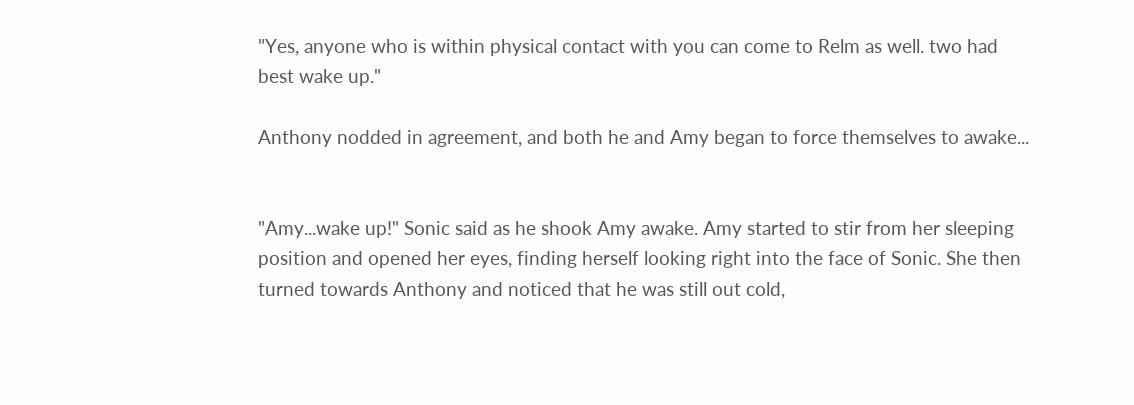"Yes, anyone who is within physical contact with you can come to Relm as well. two had best wake up."

Anthony nodded in agreement, and both he and Amy began to force themselves to awake...


"Amy...wake up!" Sonic said as he shook Amy awake. Amy started to stir from her sleeping position and opened her eyes, finding herself looking right into the face of Sonic. She then turned towards Anthony and noticed that he was still out cold,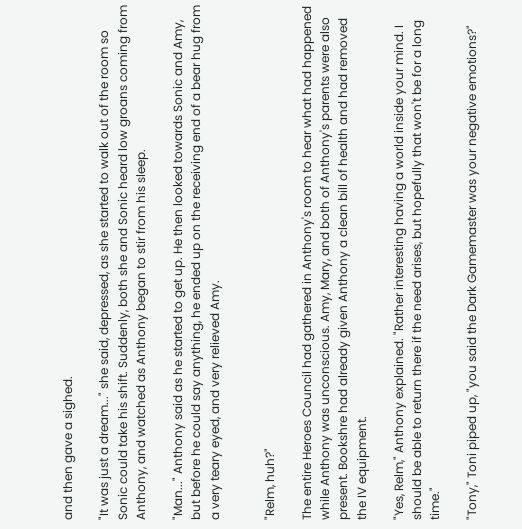and then gave a sighed.

"It was just a dream..." she said, depressed, as she started to walk out of the room so Sonic could take his shift. Suddenly, both she and Sonic heard low groans coming from Anthony, and watched as Anthony began to stir from his sleep.

"Man..." Anthony said as he started to get up. He then looked towards Sonic and Amy, but before he could say anything, he ended up on the receiving end of a bear hug from a very teary eyed, and very relieved Amy.


"Relm, huh?"

The entire Heroes Council had gathered in Anthony's room to hear what had happened while Anthony was unconscious. Amy, Mary, and both of Anthony's parents were also present. Bookshre had already given Anthony a clean bill of health and had removed the IV equipment.

"Yes, Relm," Anthony explained. "Rather interesting having a world inside your mind. I should be able to return there if the need arises, but hopefully that won't be for a long time."

"Tony," Toni piped up, "you said the Dark Gamemaster was your negative emotions?"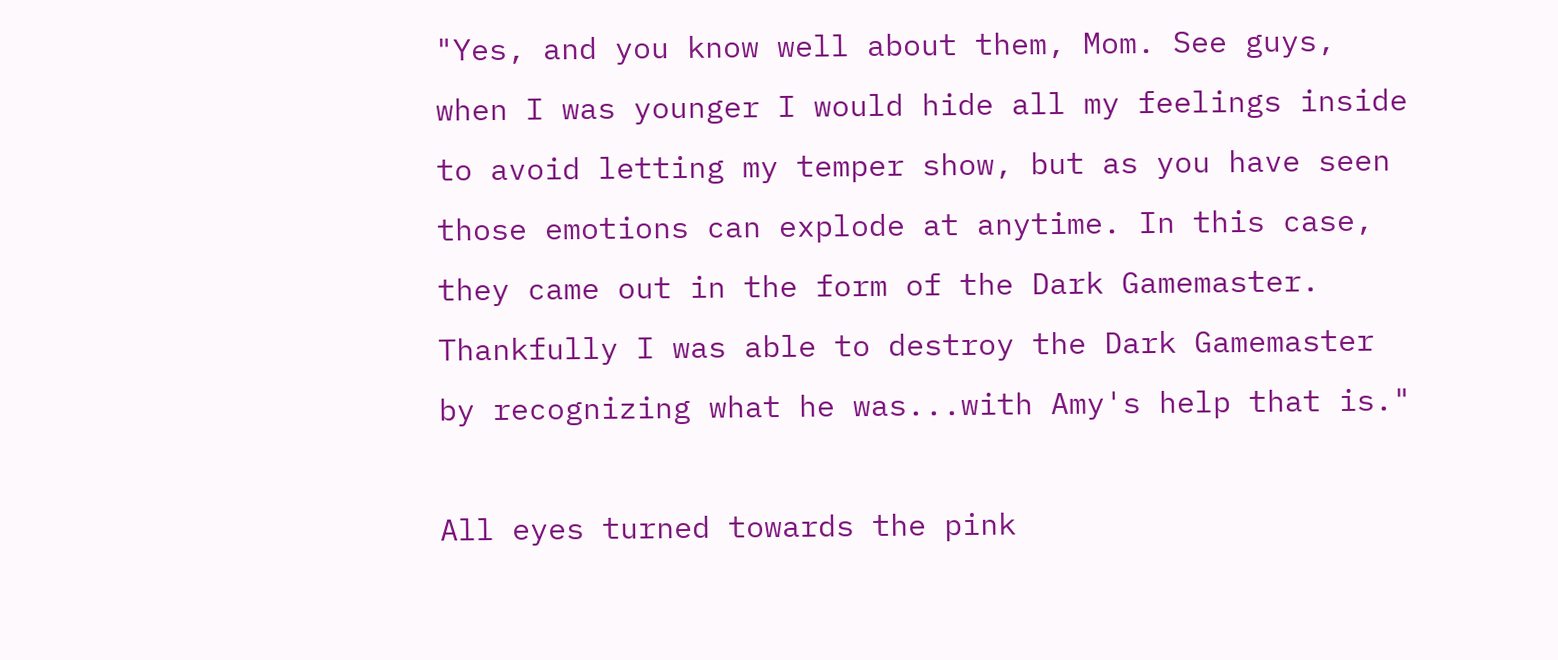"Yes, and you know well about them, Mom. See guys, when I was younger I would hide all my feelings inside to avoid letting my temper show, but as you have seen those emotions can explode at anytime. In this case, they came out in the form of the Dark Gamemaster. Thankfully I was able to destroy the Dark Gamemaster by recognizing what he was...with Amy's help that is."

All eyes turned towards the pink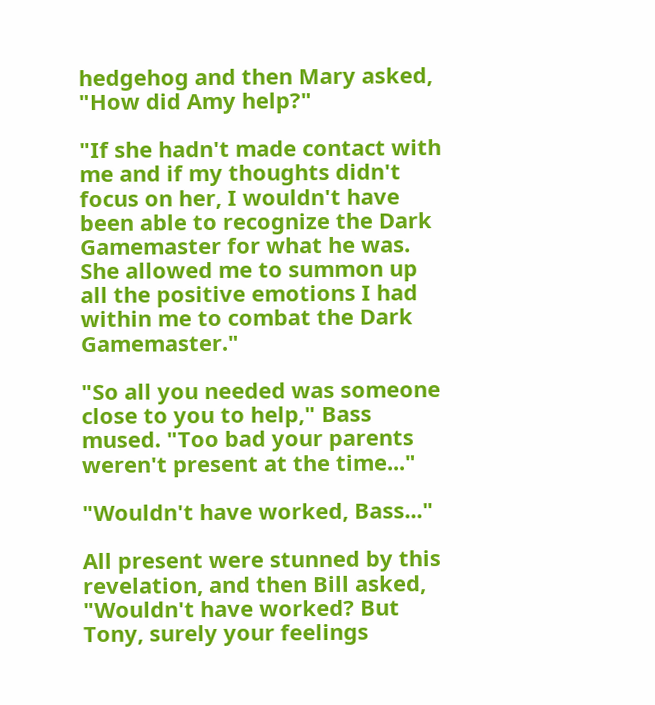hedgehog and then Mary asked, "How did Amy help?"

"If she hadn't made contact with me and if my thoughts didn't focus on her, I wouldn't have been able to recognize the Dark Gamemaster for what he was. She allowed me to summon up all the positive emotions I had within me to combat the Dark Gamemaster."

"So all you needed was someone close to you to help," Bass mused. "Too bad your parents weren't present at the time..."

"Wouldn't have worked, Bass..."

All present were stunned by this revelation, and then Bill asked, "Wouldn't have worked? But Tony, surely your feelings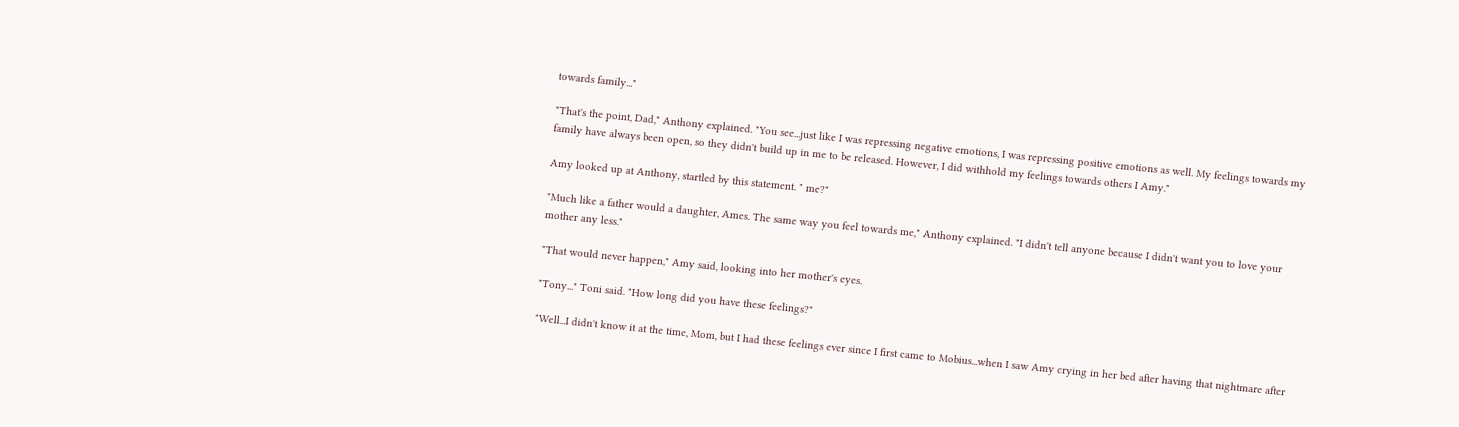towards family..."

"That's the point, Dad," Anthony explained. "You see...just like I was repressing negative emotions, I was repressing positive emotions as well. My feelings towards my family have always been open, so they didn't build up in me to be released. However, I did withhold my feelings towards others I Amy."

Amy looked up at Anthony, startled by this statement. " me?"

"Much like a father would a daughter, Ames. The same way you feel towards me," Anthony explained. "I didn't tell anyone because I didn't want you to love your mother any less."

"That would never happen," Amy said, looking into her mother's eyes.

"Tony..." Toni said. "How long did you have these feelings?"

"Well...I didn't know it at the time, Mom, but I had these feelings ever since I first came to Mobius...when I saw Amy crying in her bed after having that nightmare after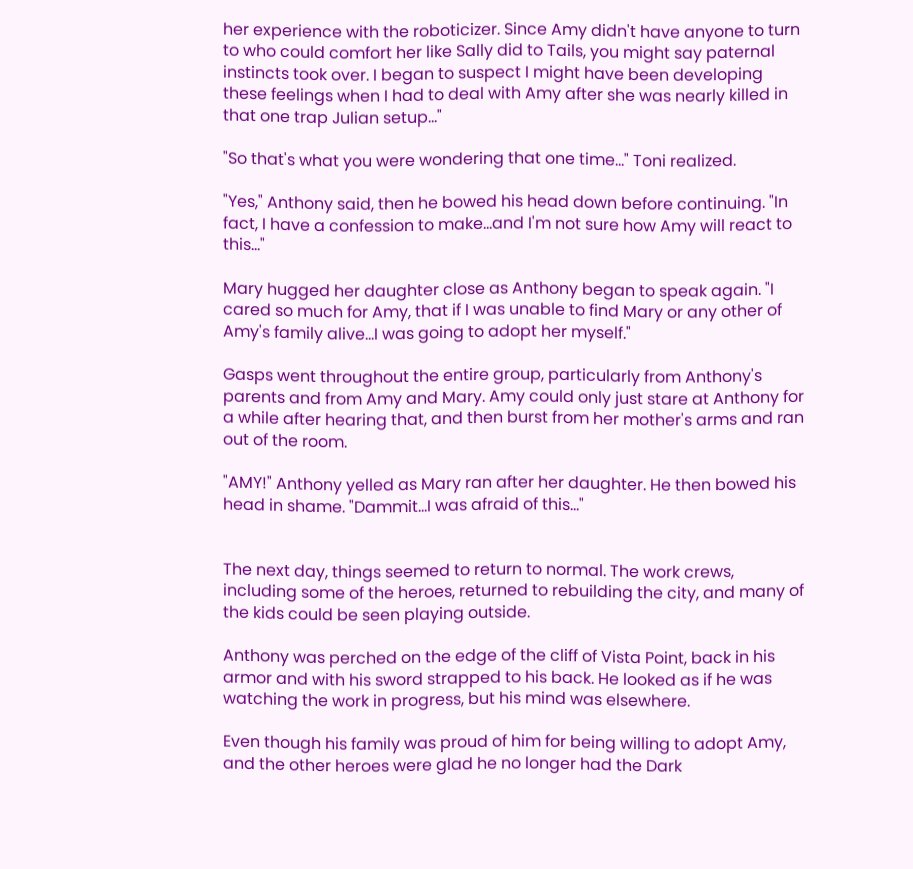her experience with the roboticizer. Since Amy didn't have anyone to turn to who could comfort her like Sally did to Tails, you might say paternal instincts took over. I began to suspect I might have been developing these feelings when I had to deal with Amy after she was nearly killed in that one trap Julian setup..."

"So that's what you were wondering that one time..." Toni realized.

"Yes," Anthony said, then he bowed his head down before continuing. "In fact, I have a confession to make...and I'm not sure how Amy will react to this..."

Mary hugged her daughter close as Anthony began to speak again. "I cared so much for Amy, that if I was unable to find Mary or any other of Amy's family alive...I was going to adopt her myself."

Gasps went throughout the entire group, particularly from Anthony's parents and from Amy and Mary. Amy could only just stare at Anthony for a while after hearing that, and then burst from her mother's arms and ran out of the room.

"AMY!" Anthony yelled as Mary ran after her daughter. He then bowed his head in shame. "Dammit...I was afraid of this..."


The next day, things seemed to return to normal. The work crews, including some of the heroes, returned to rebuilding the city, and many of the kids could be seen playing outside.

Anthony was perched on the edge of the cliff of Vista Point, back in his armor and with his sword strapped to his back. He looked as if he was watching the work in progress, but his mind was elsewhere.

Even though his family was proud of him for being willing to adopt Amy, and the other heroes were glad he no longer had the Dark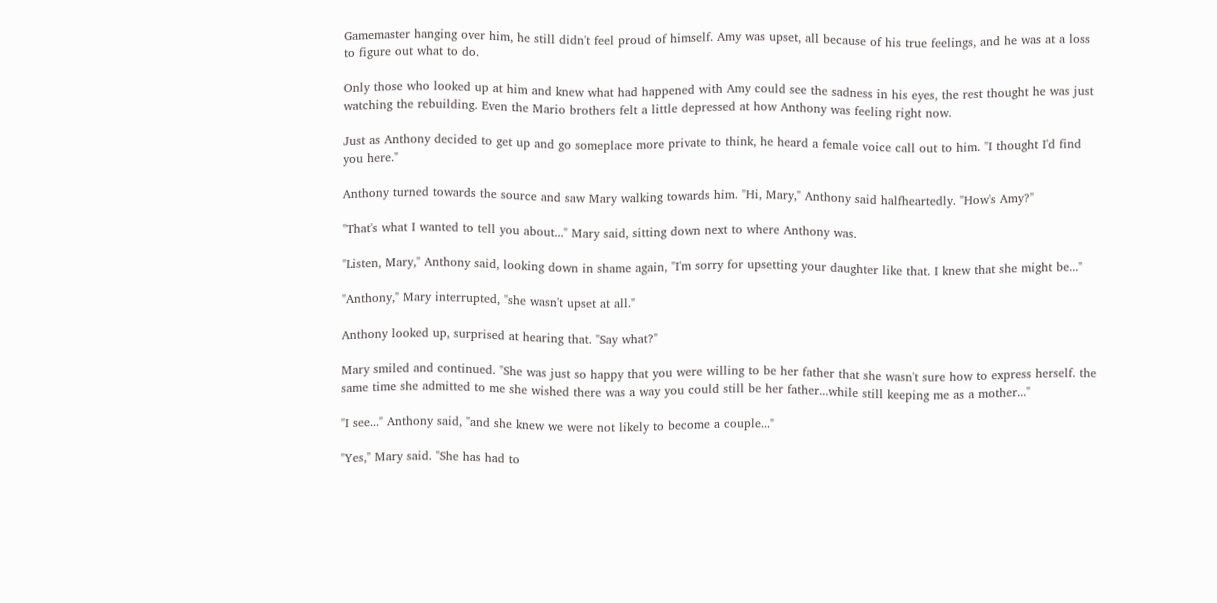Gamemaster hanging over him, he still didn't feel proud of himself. Amy was upset, all because of his true feelings, and he was at a loss to figure out what to do.

Only those who looked up at him and knew what had happened with Amy could see the sadness in his eyes, the rest thought he was just watching the rebuilding. Even the Mario brothers felt a little depressed at how Anthony was feeling right now.

Just as Anthony decided to get up and go someplace more private to think, he heard a female voice call out to him. "I thought I'd find you here."

Anthony turned towards the source and saw Mary walking towards him. "Hi, Mary," Anthony said halfheartedly. "How's Amy?"

"That's what I wanted to tell you about..." Mary said, sitting down next to where Anthony was.

"Listen, Mary," Anthony said, looking down in shame again, "I'm sorry for upsetting your daughter like that. I knew that she might be..."

"Anthony," Mary interrupted, "she wasn't upset at all."

Anthony looked up, surprised at hearing that. "Say what?"

Mary smiled and continued. "She was just so happy that you were willing to be her father that she wasn't sure how to express herself. the same time she admitted to me she wished there was a way you could still be her father...while still keeping me as a mother..."

"I see..." Anthony said, "and she knew we were not likely to become a couple..."

"Yes," Mary said. "She has had to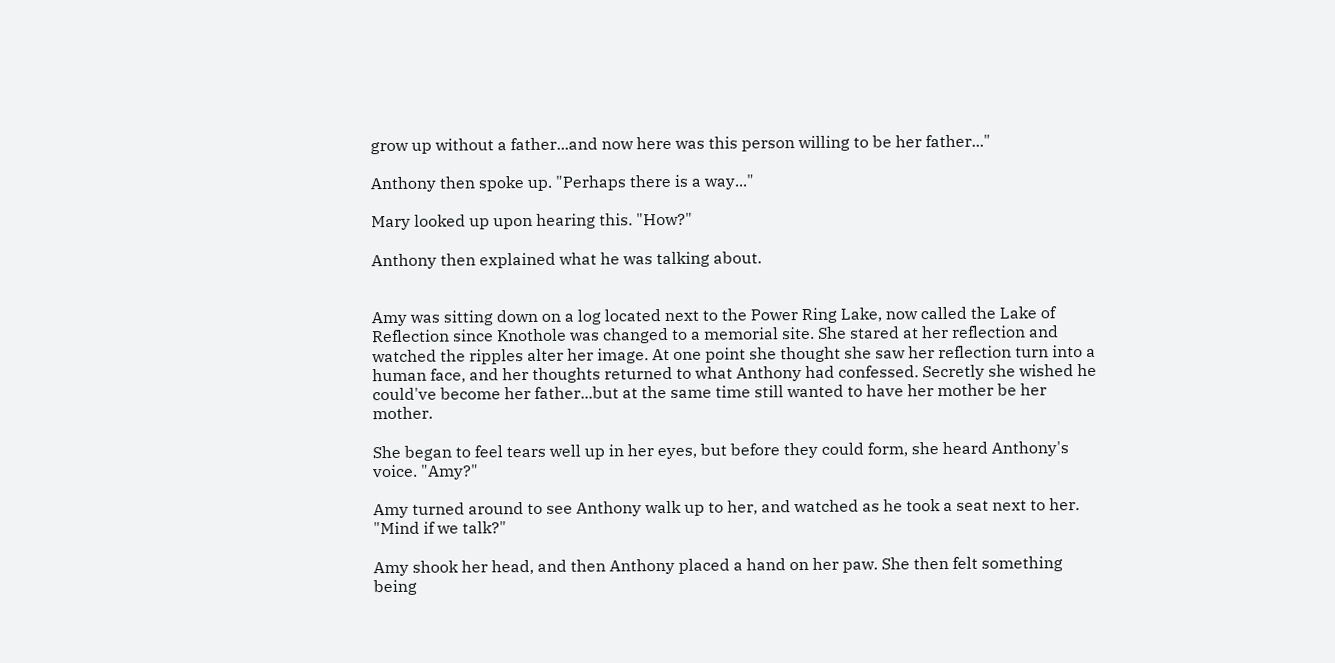grow up without a father...and now here was this person willing to be her father..."

Anthony then spoke up. "Perhaps there is a way..."

Mary looked up upon hearing this. "How?"

Anthony then explained what he was talking about.


Amy was sitting down on a log located next to the Power Ring Lake, now called the Lake of Reflection since Knothole was changed to a memorial site. She stared at her reflection and watched the ripples alter her image. At one point she thought she saw her reflection turn into a human face, and her thoughts returned to what Anthony had confessed. Secretly she wished he could've become her father...but at the same time still wanted to have her mother be her mother.

She began to feel tears well up in her eyes, but before they could form, she heard Anthony's voice. "Amy?"

Amy turned around to see Anthony walk up to her, and watched as he took a seat next to her. "Mind if we talk?"

Amy shook her head, and then Anthony placed a hand on her paw. She then felt something being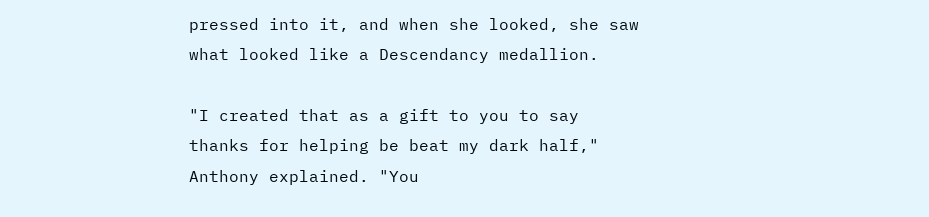pressed into it, and when she looked, she saw what looked like a Descendancy medallion.

"I created that as a gift to you to say thanks for helping be beat my dark half," Anthony explained. "You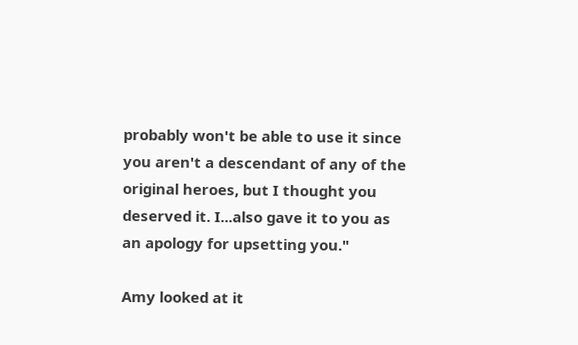probably won't be able to use it since you aren't a descendant of any of the original heroes, but I thought you deserved it. I...also gave it to you as an apology for upsetting you."

Amy looked at it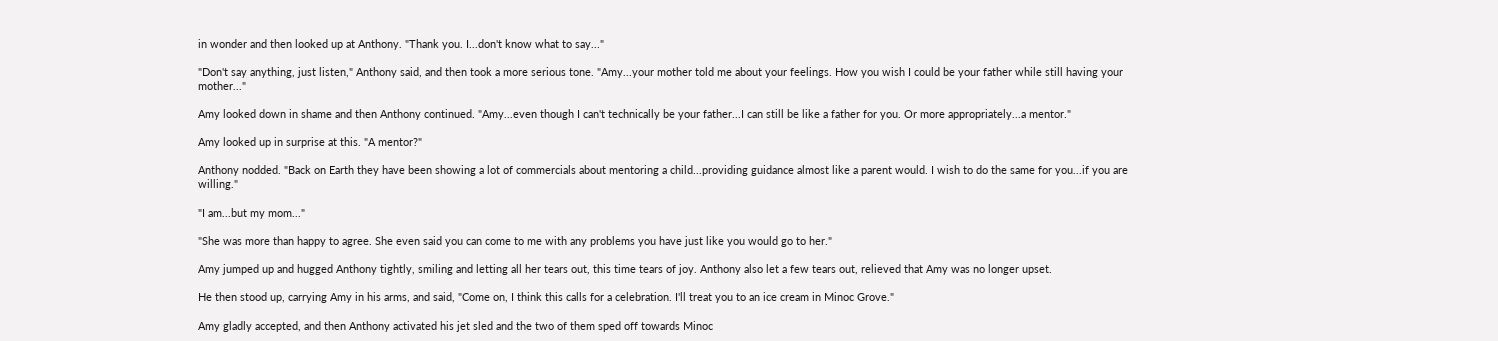in wonder and then looked up at Anthony. "Thank you. I...don't know what to say..."

"Don't say anything, just listen," Anthony said, and then took a more serious tone. "Amy...your mother told me about your feelings. How you wish I could be your father while still having your mother..."

Amy looked down in shame and then Anthony continued. "Amy...even though I can't technically be your father...I can still be like a father for you. Or more appropriately...a mentor."

Amy looked up in surprise at this. "A mentor?"

Anthony nodded. "Back on Earth they have been showing a lot of commercials about mentoring a child...providing guidance almost like a parent would. I wish to do the same for you...if you are willing."

"I am...but my mom..."

"She was more than happy to agree. She even said you can come to me with any problems you have just like you would go to her."

Amy jumped up and hugged Anthony tightly, smiling and letting all her tears out, this time tears of joy. Anthony also let a few tears out, relieved that Amy was no longer upset.

He then stood up, carrying Amy in his arms, and said, "Come on, I think this calls for a celebration. I'll treat you to an ice cream in Minoc Grove."

Amy gladly accepted, and then Anthony activated his jet sled and the two of them sped off towards Minoc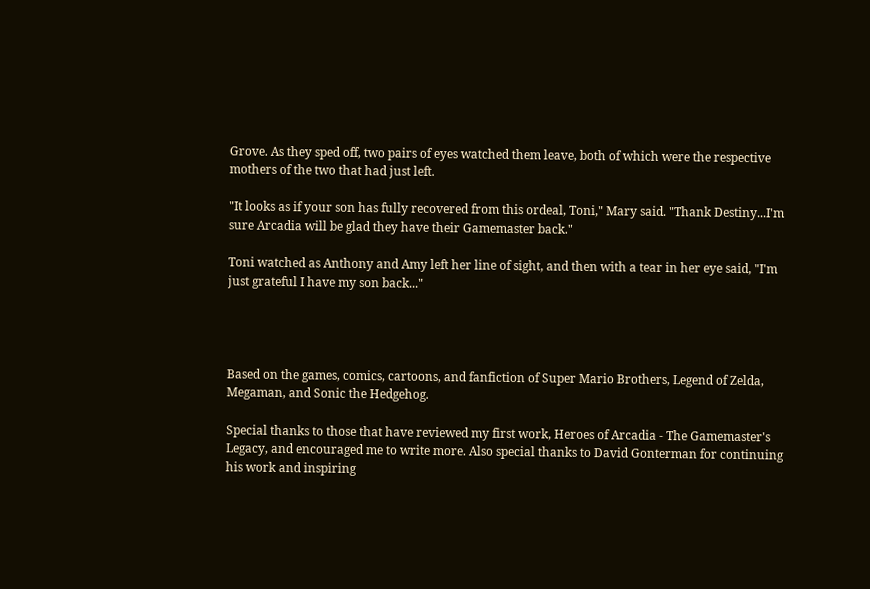Grove. As they sped off, two pairs of eyes watched them leave, both of which were the respective mothers of the two that had just left.

"It looks as if your son has fully recovered from this ordeal, Toni," Mary said. "Thank Destiny...I'm sure Arcadia will be glad they have their Gamemaster back."

Toni watched as Anthony and Amy left her line of sight, and then with a tear in her eye said, "I'm just grateful I have my son back..."




Based on the games, comics, cartoons, and fanfiction of Super Mario Brothers, Legend of Zelda, Megaman, and Sonic the Hedgehog.

Special thanks to those that have reviewed my first work, Heroes of Arcadia - The Gamemaster's Legacy, and encouraged me to write more. Also special thanks to David Gonterman for continuing his work and inspiring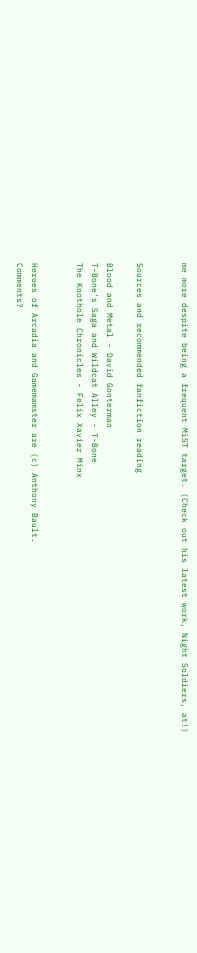me more despite being a frequent MiST target. (Check out his latest work, Night Soldiers, at!)


Sources and recommended fanfiction reading

Blood and Metal - David Gonterman
T-Bone's Saga and Wildcat Alley - T-Bone
The Knothole Chronicles - Felix Xavier Minx


Heroes of Arcadia and Gamemamster are (c) Anthony Bault.
Comments?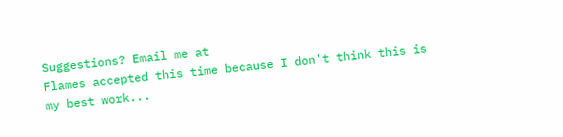Suggestions? Email me at
Flames accepted this time because I don't think this is my best work...